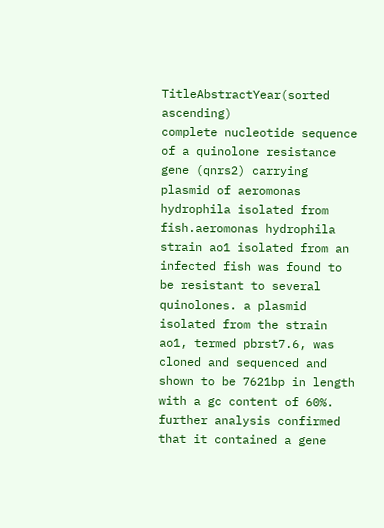TitleAbstractYear(sorted ascending)
complete nucleotide sequence of a quinolone resistance gene (qnrs2) carrying plasmid of aeromonas hydrophila isolated from fish.aeromonas hydrophila strain ao1 isolated from an infected fish was found to be resistant to several quinolones. a plasmid isolated from the strain ao1, termed pbrst7.6, was cloned and sequenced and shown to be 7621bp in length with a gc content of 60%. further analysis confirmed that it contained a gene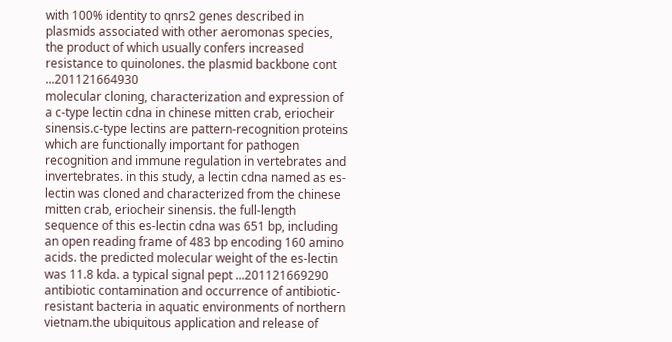with 100% identity to qnrs2 genes described in plasmids associated with other aeromonas species, the product of which usually confers increased resistance to quinolones. the plasmid backbone cont ...201121664930
molecular cloning, characterization and expression of a c-type lectin cdna in chinese mitten crab, eriocheir sinensis.c-type lectins are pattern-recognition proteins which are functionally important for pathogen recognition and immune regulation in vertebrates and invertebrates. in this study, a lectin cdna named as es-lectin was cloned and characterized from the chinese mitten crab, eriocheir sinensis. the full-length sequence of this es-lectin cdna was 651 bp, including an open reading frame of 483 bp encoding 160 amino acids. the predicted molecular weight of the es-lectin was 11.8 kda. a typical signal pept ...201121669290
antibiotic contamination and occurrence of antibiotic-resistant bacteria in aquatic environments of northern vietnam.the ubiquitous application and release of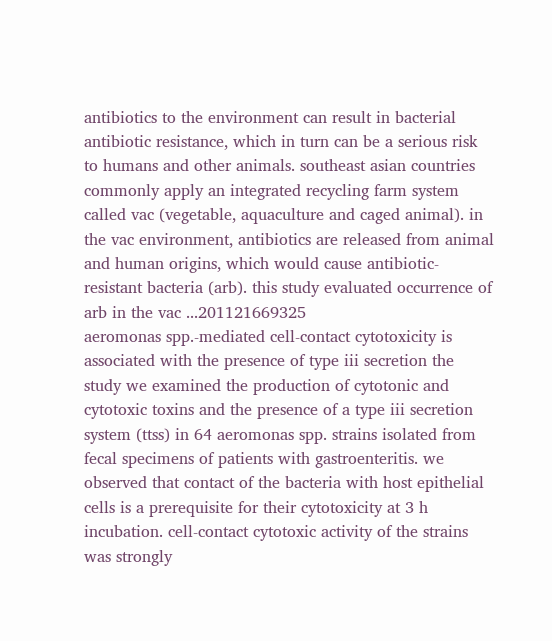antibiotics to the environment can result in bacterial antibiotic resistance, which in turn can be a serious risk to humans and other animals. southeast asian countries commonly apply an integrated recycling farm system called vac (vegetable, aquaculture and caged animal). in the vac environment, antibiotics are released from animal and human origins, which would cause antibiotic-resistant bacteria (arb). this study evaluated occurrence of arb in the vac ...201121669325
aeromonas spp.-mediated cell-contact cytotoxicity is associated with the presence of type iii secretion the study we examined the production of cytotonic and cytotoxic toxins and the presence of a type iii secretion system (ttss) in 64 aeromonas spp. strains isolated from fecal specimens of patients with gastroenteritis. we observed that contact of the bacteria with host epithelial cells is a prerequisite for their cytotoxicity at 3 h incubation. cell-contact cytotoxic activity of the strains was strongly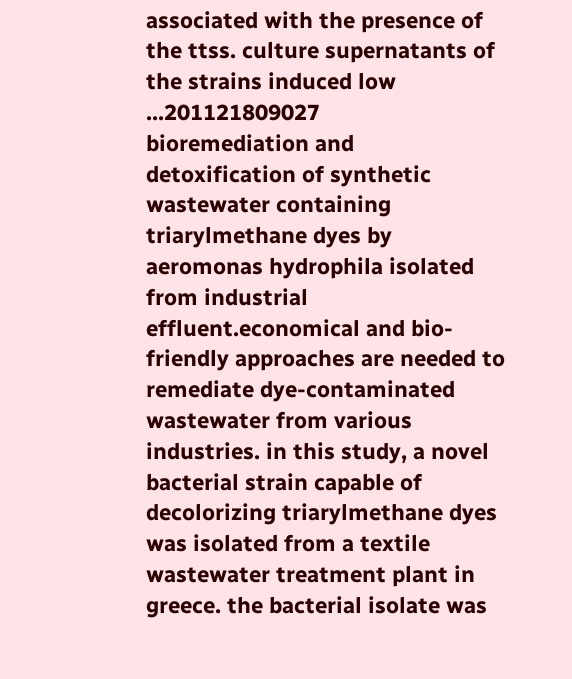associated with the presence of the ttss. culture supernatants of the strains induced low ...201121809027
bioremediation and detoxification of synthetic wastewater containing triarylmethane dyes by aeromonas hydrophila isolated from industrial effluent.economical and bio-friendly approaches are needed to remediate dye-contaminated wastewater from various industries. in this study, a novel bacterial strain capable of decolorizing triarylmethane dyes was isolated from a textile wastewater treatment plant in greece. the bacterial isolate was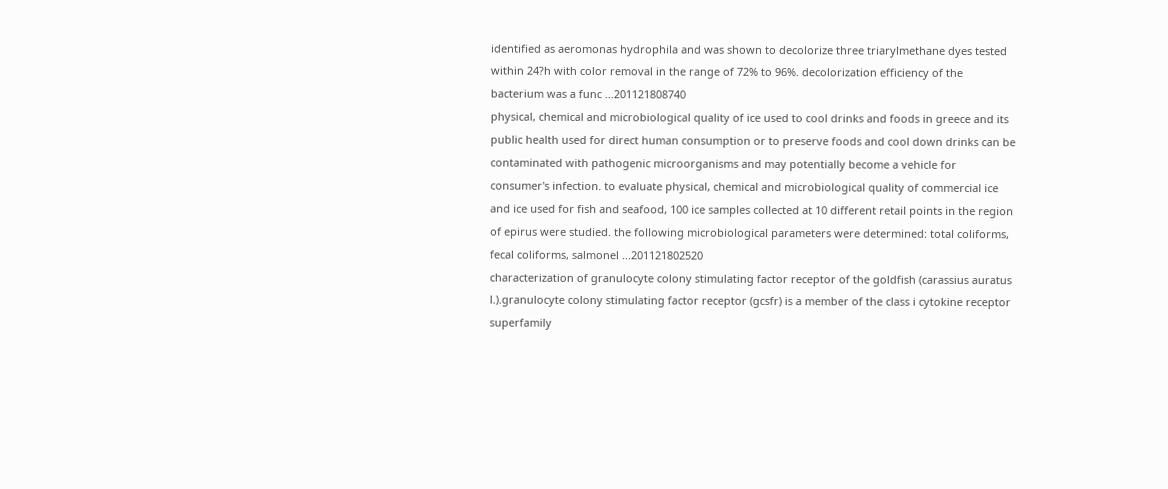identified as aeromonas hydrophila and was shown to decolorize three triarylmethane dyes tested within 24?h with color removal in the range of 72% to 96%. decolorization efficiency of the bacterium was a func ...201121808740
physical, chemical and microbiological quality of ice used to cool drinks and foods in greece and its public health used for direct human consumption or to preserve foods and cool down drinks can be contaminated with pathogenic microorganisms and may potentially become a vehicle for consumer's infection. to evaluate physical, chemical and microbiological quality of commercial ice and ice used for fish and seafood, 100 ice samples collected at 10 different retail points in the region of epirus were studied. the following microbiological parameters were determined: total coliforms, fecal coliforms, salmonel ...201121802520
characterization of granulocyte colony stimulating factor receptor of the goldfish (carassius auratus l.).granulocyte colony stimulating factor receptor (gcsfr) is a member of the class i cytokine receptor superfamily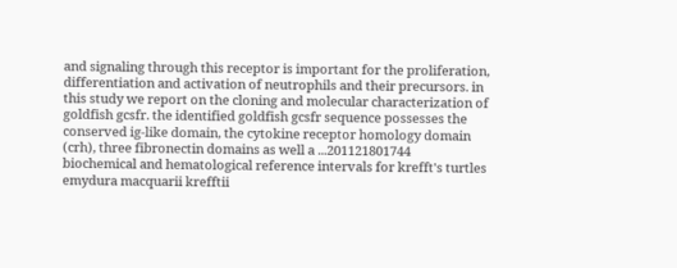and signaling through this receptor is important for the proliferation, differentiation and activation of neutrophils and their precursors. in this study we report on the cloning and molecular characterization of goldfish gcsfr. the identified goldfish gcsfr sequence possesses the conserved ig-like domain, the cytokine receptor homology domain (crh), three fibronectin domains as well a ...201121801744
biochemical and hematological reference intervals for krefft's turtles emydura macquarii krefftii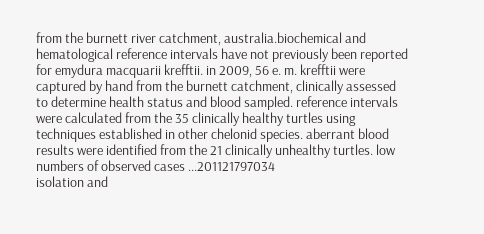from the burnett river catchment, australia.biochemical and hematological reference intervals have not previously been reported for emydura macquarii krefftii. in 2009, 56 e. m. krefftii were captured by hand from the burnett catchment, clinically assessed to determine health status and blood sampled. reference intervals were calculated from the 35 clinically healthy turtles using techniques established in other chelonid species. aberrant blood results were identified from the 21 clinically unhealthy turtles. low numbers of observed cases ...201121797034
isolation and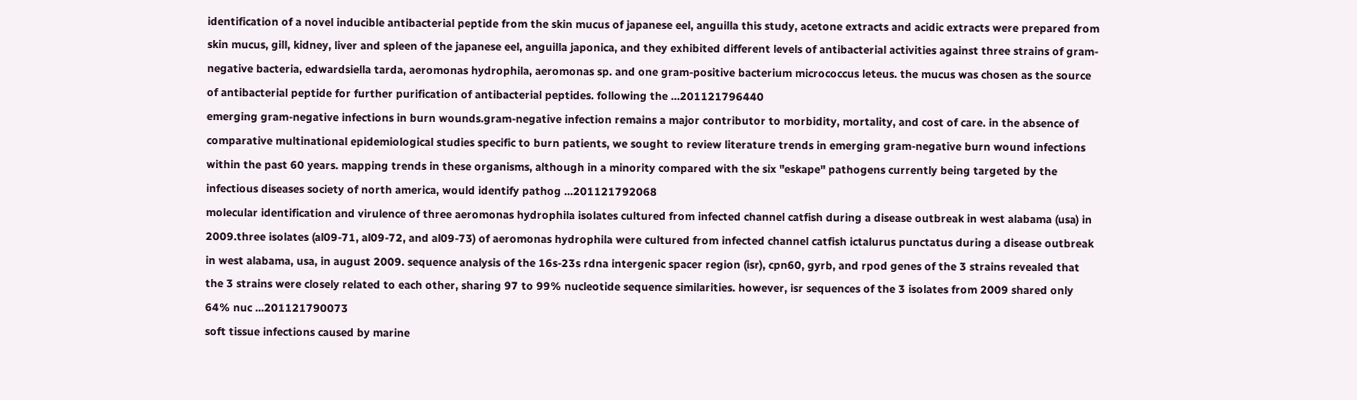identification of a novel inducible antibacterial peptide from the skin mucus of japanese eel, anguilla this study, acetone extracts and acidic extracts were prepared from skin mucus, gill, kidney, liver and spleen of the japanese eel, anguilla japonica, and they exhibited different levels of antibacterial activities against three strains of gram-negative bacteria, edwardsiella tarda, aeromonas hydrophila, aeromonas sp. and one gram-positive bacterium micrococcus leteus. the mucus was chosen as the source of antibacterial peptide for further purification of antibacterial peptides. following the ...201121796440
emerging gram-negative infections in burn wounds.gram-negative infection remains a major contributor to morbidity, mortality, and cost of care. in the absence of comparative multinational epidemiological studies specific to burn patients, we sought to review literature trends in emerging gram-negative burn wound infections within the past 60 years. mapping trends in these organisms, although in a minority compared with the six "eskape" pathogens currently being targeted by the infectious diseases society of north america, would identify pathog ...201121792068
molecular identification and virulence of three aeromonas hydrophila isolates cultured from infected channel catfish during a disease outbreak in west alabama (usa) in 2009.three isolates (al09-71, al09-72, and al09-73) of aeromonas hydrophila were cultured from infected channel catfish ictalurus punctatus during a disease outbreak in west alabama, usa, in august 2009. sequence analysis of the 16s-23s rdna intergenic spacer region (isr), cpn60, gyrb, and rpod genes of the 3 strains revealed that the 3 strains were closely related to each other, sharing 97 to 99% nucleotide sequence similarities. however, isr sequences of the 3 isolates from 2009 shared only 64% nuc ...201121790073
soft tissue infections caused by marine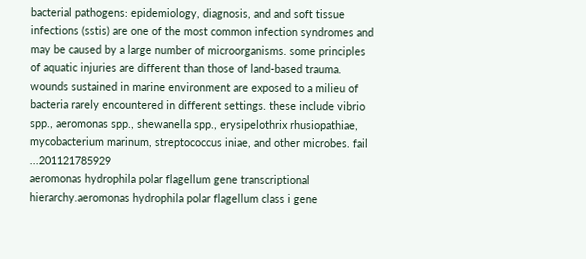bacterial pathogens: epidemiology, diagnosis, and and soft tissue infections (sstis) are one of the most common infection syndromes and may be caused by a large number of microorganisms. some principles of aquatic injuries are different than those of land-based trauma. wounds sustained in marine environment are exposed to a milieu of bacteria rarely encountered in different settings. these include vibrio spp., aeromonas spp., shewanella spp., erysipelothrix rhusiopathiae, mycobacterium marinum, streptococcus iniae, and other microbes. fail ...201121785929
aeromonas hydrophila polar flagellum gene transcriptional hierarchy.aeromonas hydrophila polar flagellum class i gene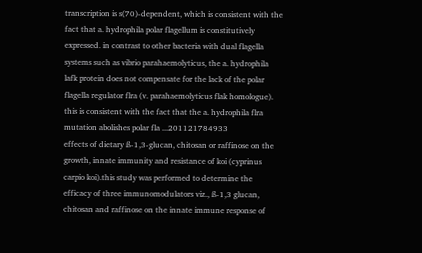transcription is s(70)-dependent, which is consistent with the fact that a. hydrophila polar flagellum is constitutively expressed. in contrast to other bacteria with dual flagella systems such as vibrio parahaemolyticus, the a. hydrophila lafk protein does not compensate for the lack of the polar flagella regulator flra (v. parahaemolyticus flak homologue). this is consistent with the fact that the a. hydrophila flra mutation abolishes polar fla ...201121784933
effects of dietary ß-1,3-glucan, chitosan or raffinose on the growth, innate immunity and resistance of koi (cyprinus carpio koi).this study was performed to determine the efficacy of three immunomodulators viz., ß-1,3 glucan, chitosan and raffinose on the innate immune response of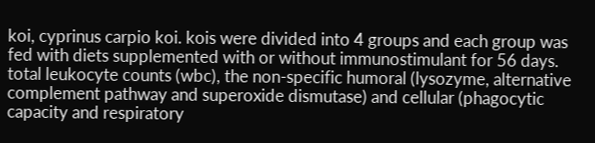koi, cyprinus carpio koi. kois were divided into 4 groups and each group was fed with diets supplemented with or without immunostimulant for 56 days. total leukocyte counts (wbc), the non-specific humoral (lysozyme, alternative complement pathway and superoxide dismutase) and cellular (phagocytic capacity and respiratory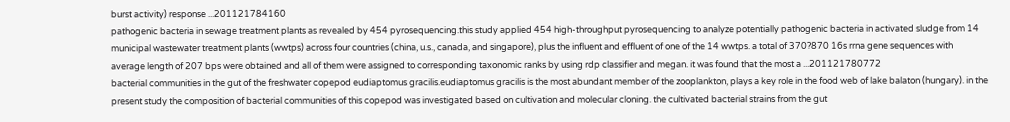burst activity) response ...201121784160
pathogenic bacteria in sewage treatment plants as revealed by 454 pyrosequencing.this study applied 454 high-throughput pyrosequencing to analyze potentially pathogenic bacteria in activated sludge from 14 municipal wastewater treatment plants (wwtps) across four countries (china, u.s., canada, and singapore), plus the influent and effluent of one of the 14 wwtps. a total of 370?870 16s rrna gene sequences with average length of 207 bps were obtained and all of them were assigned to corresponding taxonomic ranks by using rdp classifier and megan. it was found that the most a ...201121780772
bacterial communities in the gut of the freshwater copepod eudiaptomus gracilis.eudiaptomus gracilis is the most abundant member of the zooplankton, plays a key role in the food web of lake balaton (hungary). in the present study the composition of bacterial communities of this copepod was investigated based on cultivation and molecular cloning. the cultivated bacterial strains from the gut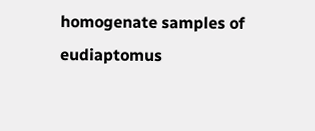homogenate samples of eudiaptomus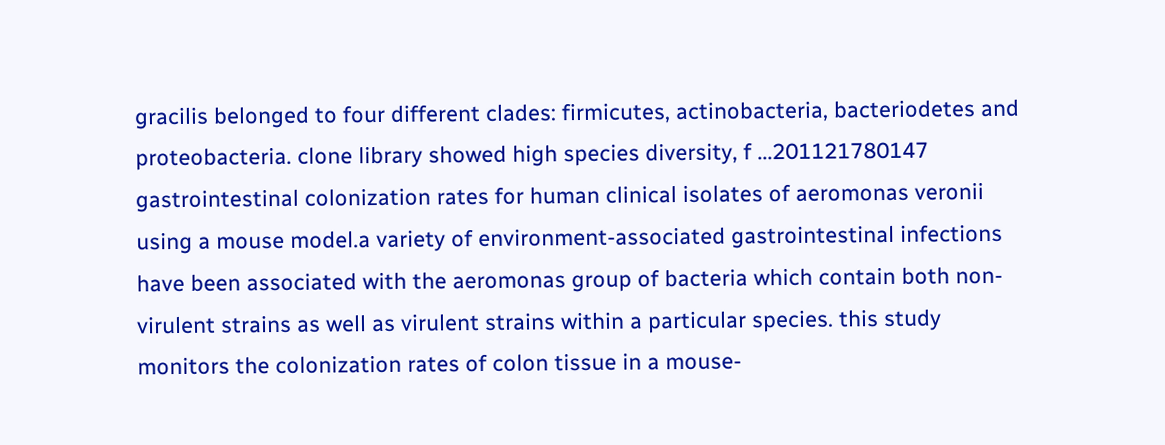gracilis belonged to four different clades: firmicutes, actinobacteria, bacteriodetes and proteobacteria. clone library showed high species diversity, f ...201121780147
gastrointestinal colonization rates for human clinical isolates of aeromonas veronii using a mouse model.a variety of environment-associated gastrointestinal infections have been associated with the aeromonas group of bacteria which contain both non-virulent strains as well as virulent strains within a particular species. this study monitors the colonization rates of colon tissue in a mouse-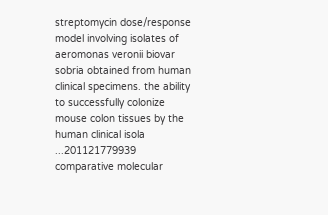streptomycin dose/response model involving isolates of aeromonas veronii biovar sobria obtained from human clinical specimens. the ability to successfully colonize mouse colon tissues by the human clinical isola ...201121779939
comparative molecular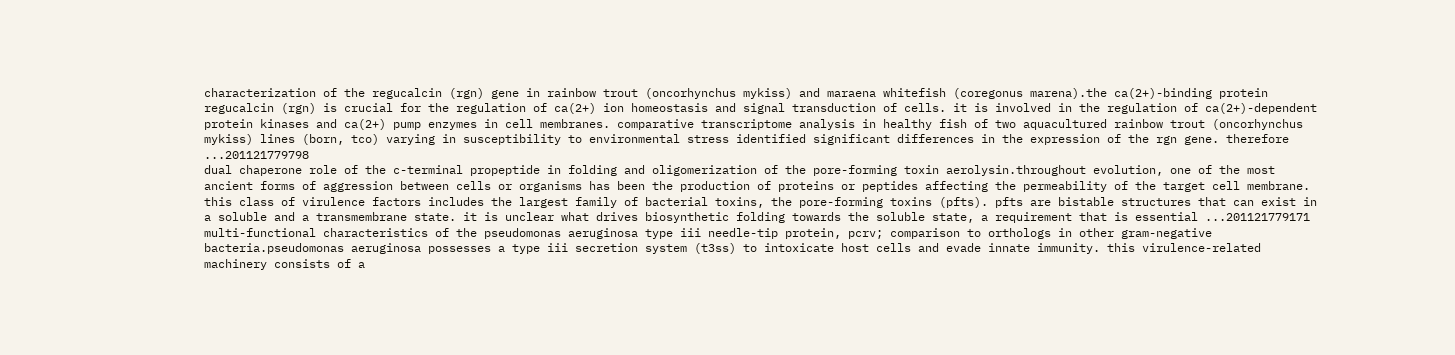characterization of the regucalcin (rgn) gene in rainbow trout (oncorhynchus mykiss) and maraena whitefish (coregonus marena).the ca(2+)-binding protein regucalcin (rgn) is crucial for the regulation of ca(2+) ion homeostasis and signal transduction of cells. it is involved in the regulation of ca(2+)-dependent protein kinases and ca(2+) pump enzymes in cell membranes. comparative transcriptome analysis in healthy fish of two aquacultured rainbow trout (oncorhynchus mykiss) lines (born, tco) varying in susceptibility to environmental stress identified significant differences in the expression of the rgn gene. therefore ...201121779798
dual chaperone role of the c-terminal propeptide in folding and oligomerization of the pore-forming toxin aerolysin.throughout evolution, one of the most ancient forms of aggression between cells or organisms has been the production of proteins or peptides affecting the permeability of the target cell membrane. this class of virulence factors includes the largest family of bacterial toxins, the pore-forming toxins (pfts). pfts are bistable structures that can exist in a soluble and a transmembrane state. it is unclear what drives biosynthetic folding towards the soluble state, a requirement that is essential ...201121779171
multi-functional characteristics of the pseudomonas aeruginosa type iii needle-tip protein, pcrv; comparison to orthologs in other gram-negative bacteria.pseudomonas aeruginosa possesses a type iii secretion system (t3ss) to intoxicate host cells and evade innate immunity. this virulence-related machinery consists of a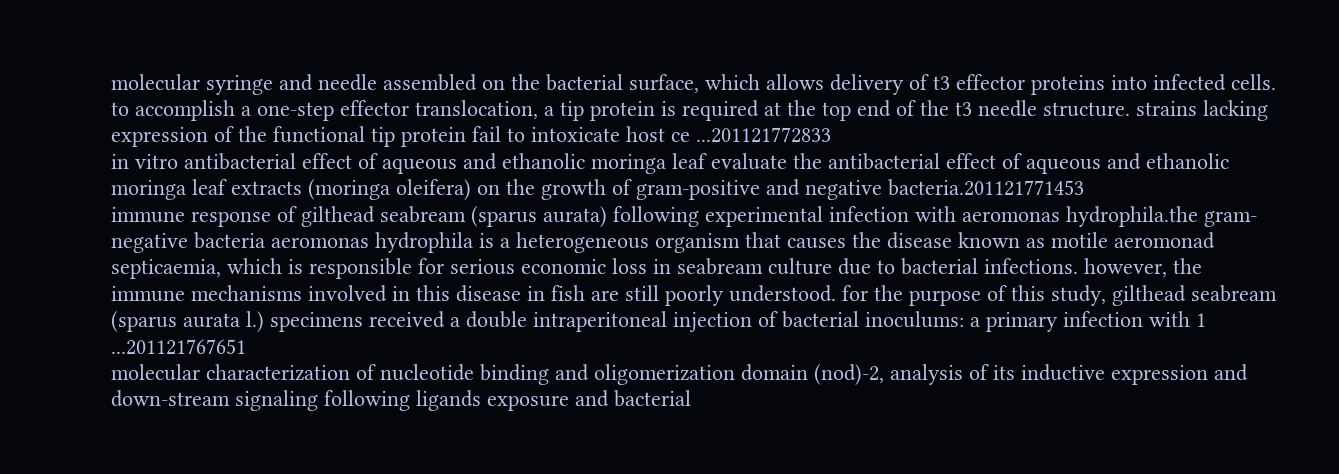molecular syringe and needle assembled on the bacterial surface, which allows delivery of t3 effector proteins into infected cells. to accomplish a one-step effector translocation, a tip protein is required at the top end of the t3 needle structure. strains lacking expression of the functional tip protein fail to intoxicate host ce ...201121772833
in vitro antibacterial effect of aqueous and ethanolic moringa leaf evaluate the antibacterial effect of aqueous and ethanolic moringa leaf extracts (moringa oleifera) on the growth of gram-positive and negative bacteria.201121771453
immune response of gilthead seabream (sparus aurata) following experimental infection with aeromonas hydrophila.the gram-negative bacteria aeromonas hydrophila is a heterogeneous organism that causes the disease known as motile aeromonad septicaemia, which is responsible for serious economic loss in seabream culture due to bacterial infections. however, the immune mechanisms involved in this disease in fish are still poorly understood. for the purpose of this study, gilthead seabream (sparus aurata l.) specimens received a double intraperitoneal injection of bacterial inoculums: a primary infection with 1 ...201121767651
molecular characterization of nucleotide binding and oligomerization domain (nod)-2, analysis of its inductive expression and down-stream signaling following ligands exposure and bacterial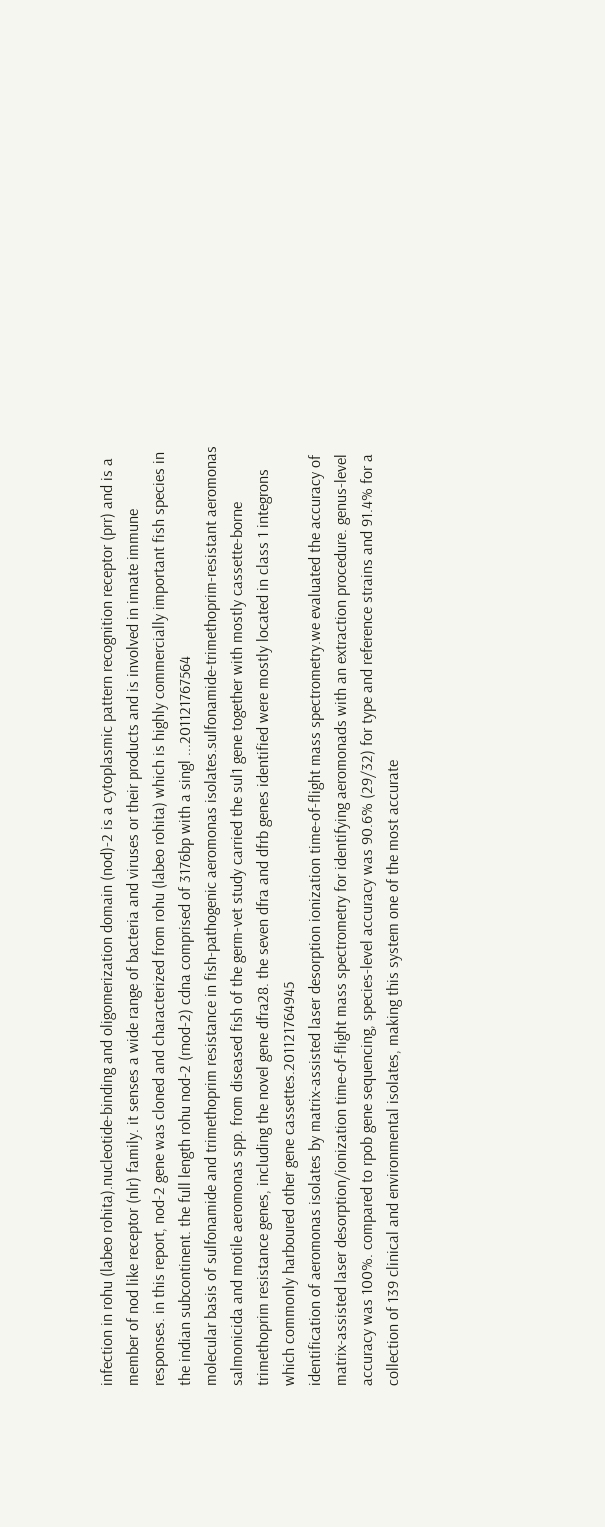infection in rohu (labeo rohita).nucleotide-binding and oligomerization domain (nod)-2 is a cytoplasmic pattern recognition receptor (prr) and is a member of nod like receptor (nlr) family. it senses a wide range of bacteria and viruses or their products and is involved in innate immune responses. in this report, nod-2 gene was cloned and characterized from rohu (labeo rohita) which is highly commercially important fish species in the indian subcontinent. the full length rohu nod-2 (rnod-2) cdna comprised of 3176bp with a singl ...201121767564
molecular basis of sulfonamide and trimethoprim resistance in fish-pathogenic aeromonas isolates.sulfonamide-trimethoprim-resistant aeromonas salmonicida and motile aeromonas spp. from diseased fish of the germ-vet study carried the sul1 gene together with mostly cassette-borne trimethoprim resistance genes, including the novel gene dfra28. the seven dfra and dfrb genes identified were mostly located in class 1 integrons which commonly harboured other gene cassettes.201121764945
identification of aeromonas isolates by matrix-assisted laser desorption ionization time-of-flight mass spectrometry.we evaluated the accuracy of matrix-assisted laser desorption/ionization time-of-flight mass spectrometry for identifying aeromonads with an extraction procedure. genus-level accuracy was 100%. compared to rpob gene sequencing, species-level accuracy was 90.6% (29/32) for type and reference strains and 91.4% for a collection of 139 clinical and environmental isolates, making this system one of the most accurate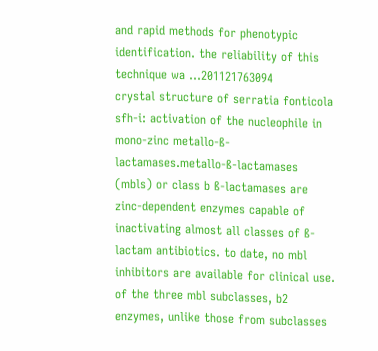and rapid methods for phenotypic identification. the reliability of this technique wa ...201121763094
crystal structure of serratia fonticola sfh-i: activation of the nucleophile in mono-zinc metallo-ß-lactamases.metallo-ß-lactamases (mbls) or class b ß-lactamases are zinc-dependent enzymes capable of inactivating almost all classes of ß-lactam antibiotics. to date, no mbl inhibitors are available for clinical use. of the three mbl subclasses, b2 enzymes, unlike those from subclasses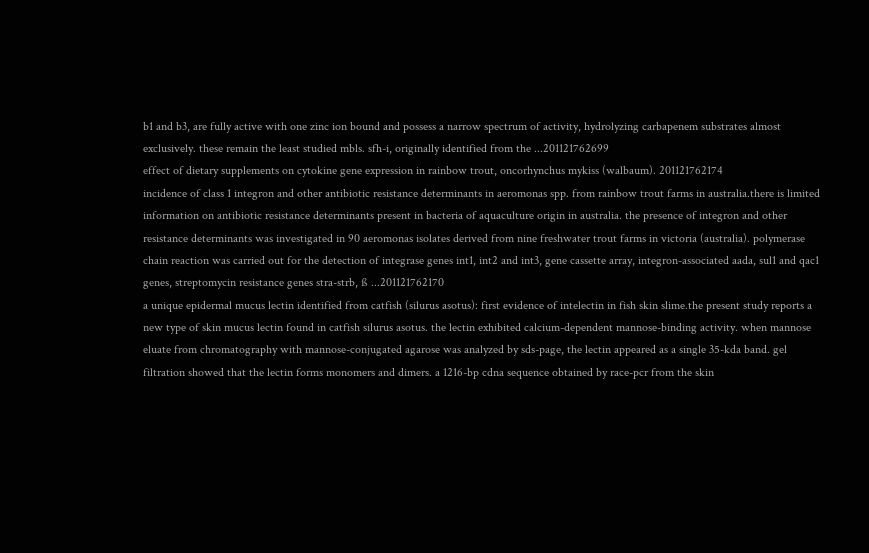b1 and b3, are fully active with one zinc ion bound and possess a narrow spectrum of activity, hydrolyzing carbapenem substrates almost exclusively. these remain the least studied mbls. sfh-i, originally identified from the ...201121762699
effect of dietary supplements on cytokine gene expression in rainbow trout, oncorhynchus mykiss (walbaum). 201121762174
incidence of class 1 integron and other antibiotic resistance determinants in aeromonas spp. from rainbow trout farms in australia.there is limited information on antibiotic resistance determinants present in bacteria of aquaculture origin in australia. the presence of integron and other resistance determinants was investigated in 90 aeromonas isolates derived from nine freshwater trout farms in victoria (australia). polymerase chain reaction was carried out for the detection of integrase genes int1, int2 and int3, gene cassette array, integron-associated aada, sul1 and qac1 genes, streptomycin resistance genes stra-strb, ß ...201121762170
a unique epidermal mucus lectin identified from catfish (silurus asotus): first evidence of intelectin in fish skin slime.the present study reports a new type of skin mucus lectin found in catfish silurus asotus. the lectin exhibited calcium-dependent mannose-binding activity. when mannose eluate from chromatography with mannose-conjugated agarose was analyzed by sds-page, the lectin appeared as a single 35-kda band. gel filtration showed that the lectin forms monomers and dimers. a 1216-bp cdna sequence obtained by race-pcr from the skin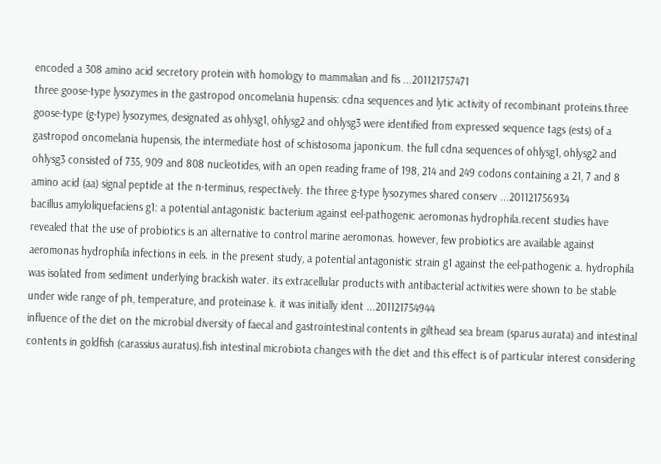encoded a 308 amino acid secretory protein with homology to mammalian and fis ...201121757471
three goose-type lysozymes in the gastropod oncomelania hupensis: cdna sequences and lytic activity of recombinant proteins.three goose-type (g-type) lysozymes, designated as ohlysg1, ohlysg2 and ohlysg3 were identified from expressed sequence tags (ests) of a gastropod oncomelania hupensis, the intermediate host of schistosoma japonicum. the full cdna sequences of ohlysg1, ohlysg2 and ohlysg3 consisted of 735, 909 and 808 nucleotides, with an open reading frame of 198, 214 and 249 codons containing a 21, 7 and 8 amino acid (aa) signal peptide at the n-terminus, respectively. the three g-type lysozymes shared conserv ...201121756934
bacillus amyloliquefaciens g1: a potential antagonistic bacterium against eel-pathogenic aeromonas hydrophila.recent studies have revealed that the use of probiotics is an alternative to control marine aeromonas. however, few probiotics are available against aeromonas hydrophila infections in eels. in the present study, a potential antagonistic strain g1 against the eel-pathogenic a. hydrophila was isolated from sediment underlying brackish water. its extracellular products with antibacterial activities were shown to be stable under wide range of ph, temperature, and proteinase k. it was initially ident ...201121754944
influence of the diet on the microbial diversity of faecal and gastrointestinal contents in gilthead sea bream (sparus aurata) and intestinal contents in goldfish (carassius auratus).fish intestinal microbiota changes with the diet and this effect is of particular interest considering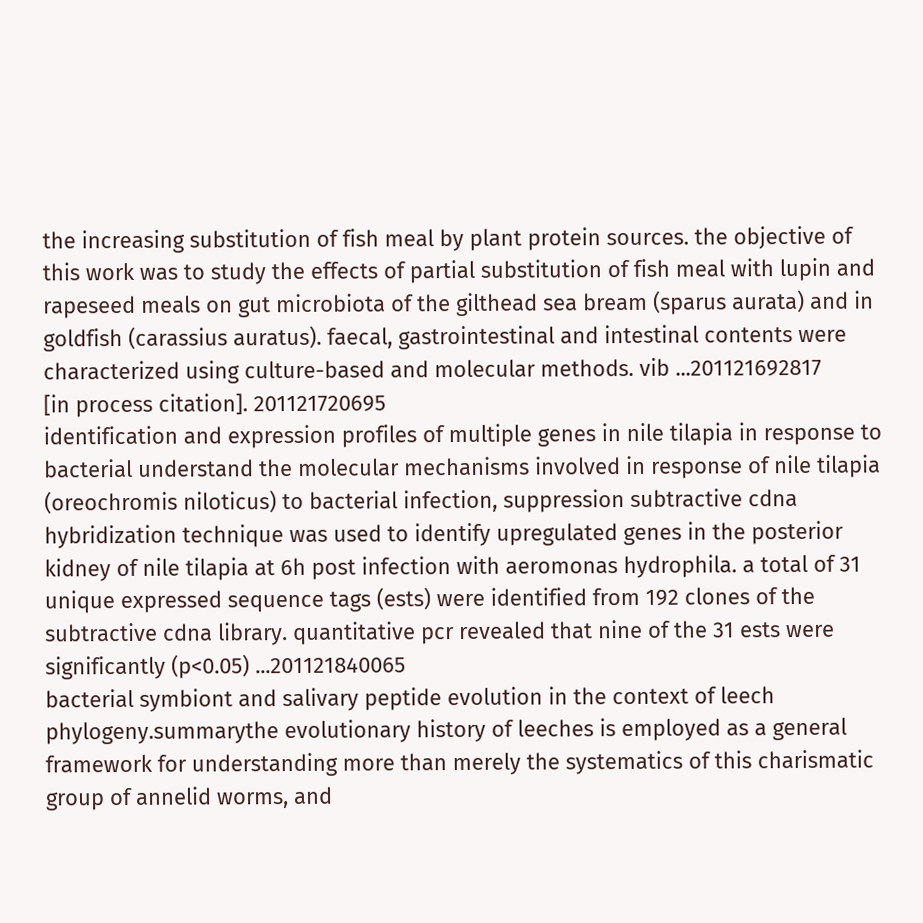the increasing substitution of fish meal by plant protein sources. the objective of this work was to study the effects of partial substitution of fish meal with lupin and rapeseed meals on gut microbiota of the gilthead sea bream (sparus aurata) and in goldfish (carassius auratus). faecal, gastrointestinal and intestinal contents were characterized using culture-based and molecular methods. vib ...201121692817
[in process citation]. 201121720695
identification and expression profiles of multiple genes in nile tilapia in response to bacterial understand the molecular mechanisms involved in response of nile tilapia (oreochromis niloticus) to bacterial infection, suppression subtractive cdna hybridization technique was used to identify upregulated genes in the posterior kidney of nile tilapia at 6h post infection with aeromonas hydrophila. a total of 31 unique expressed sequence tags (ests) were identified from 192 clones of the subtractive cdna library. quantitative pcr revealed that nine of the 31 ests were significantly (p<0.05) ...201121840065
bacterial symbiont and salivary peptide evolution in the context of leech phylogeny.summarythe evolutionary history of leeches is employed as a general framework for understanding more than merely the systematics of this charismatic group of annelid worms, and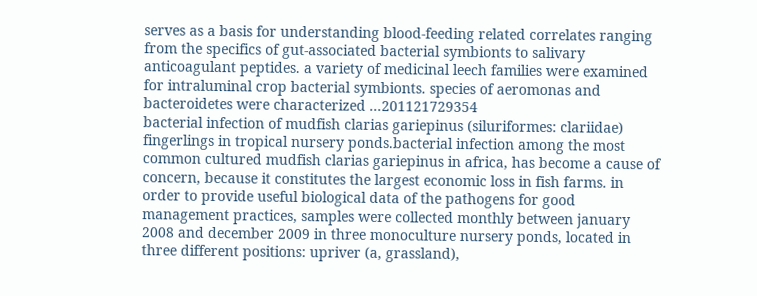serves as a basis for understanding blood-feeding related correlates ranging from the specifics of gut-associated bacterial symbionts to salivary anticoagulant peptides. a variety of medicinal leech families were examined for intraluminal crop bacterial symbionts. species of aeromonas and bacteroidetes were characterized ...201121729354
bacterial infection of mudfish clarias gariepinus (siluriformes: clariidae) fingerlings in tropical nursery ponds.bacterial infection among the most common cultured mudfish clarias gariepinus in africa, has become a cause of concern, because it constitutes the largest economic loss in fish farms. in order to provide useful biological data of the pathogens for good management practices, samples were collected monthly between january 2008 and december 2009 in three monoculture nursery ponds, located in three different positions: upriver (a, grassland),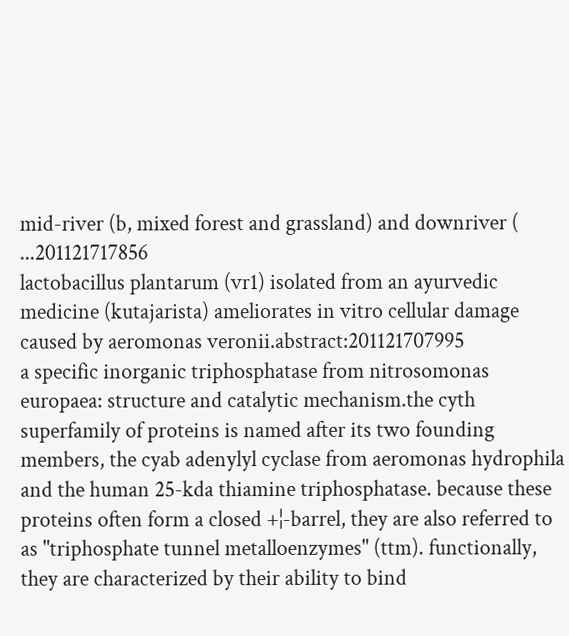mid-river (b, mixed forest and grassland) and downriver ( ...201121717856
lactobacillus plantarum (vr1) isolated from an ayurvedic medicine (kutajarista) ameliorates in vitro cellular damage caused by aeromonas veronii.abstract:201121707995
a specific inorganic triphosphatase from nitrosomonas europaea: structure and catalytic mechanism.the cyth superfamily of proteins is named after its two founding members, the cyab adenylyl cyclase from aeromonas hydrophila and the human 25-kda thiamine triphosphatase. because these proteins often form a closed +¦-barrel, they are also referred to as "triphosphate tunnel metalloenzymes" (ttm). functionally, they are characterized by their ability to bind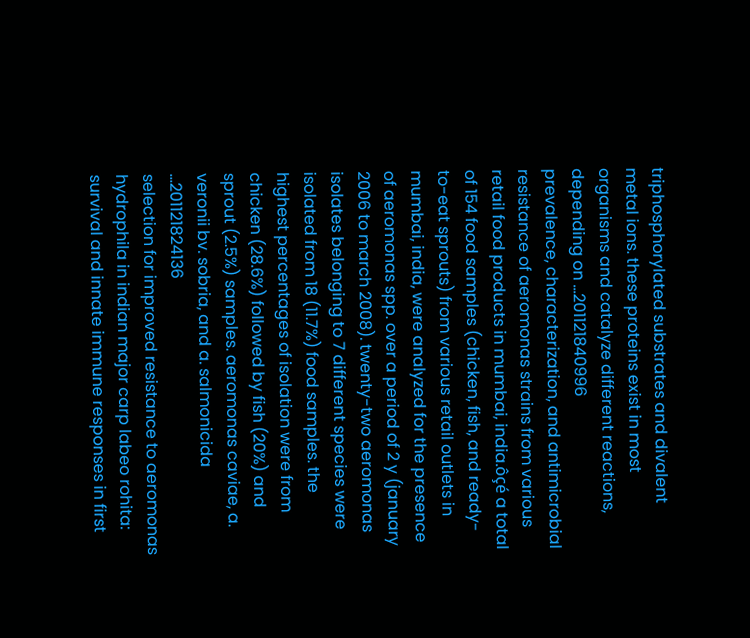triphosphorylated substrates and divalent metal ions. these proteins exist in most organisms and catalyze different reactions, depending on ...201121840996
prevalence, characterization, and antimicrobial resistance of aeromonas strains from various retail food products in mumbai, india.ôçé a total of 154 food samples (chicken, fish, and ready-to-eat sprouts) from various retail outlets in mumbai, india, were analyzed for the presence of aeromonas spp. over a period of 2 y (january 2006 to march 2008). twenty-two aeromonas isolates belonging to 7 different species were isolated from 18 (11.7%) food samples. the highest percentages of isolation were from chicken (28.6%) followed by fish (20%) and sprout (2.5%) samples. aeromonas caviae, a. veronii bv. sobria, and a. salmonicida ...201121824136
selection for improved resistance to aeromonas hydrophila in indian major carp labeo rohita: survival and innate immune responses in first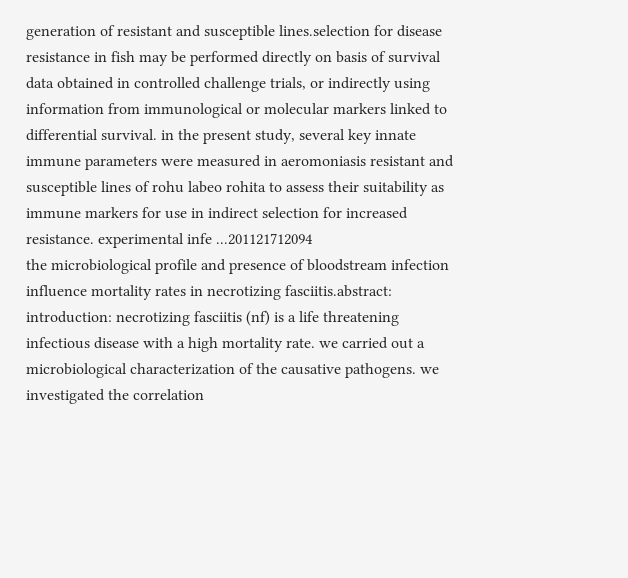generation of resistant and susceptible lines.selection for disease resistance in fish may be performed directly on basis of survival data obtained in controlled challenge trials, or indirectly using information from immunological or molecular markers linked to differential survival. in the present study, several key innate immune parameters were measured in aeromoniasis resistant and susceptible lines of rohu labeo rohita to assess their suitability as immune markers for use in indirect selection for increased resistance. experimental infe ...201121712094
the microbiological profile and presence of bloodstream infection influence mortality rates in necrotizing fasciitis.abstract: introduction: necrotizing fasciitis (nf) is a life threatening infectious disease with a high mortality rate. we carried out a microbiological characterization of the causative pathogens. we investigated the correlation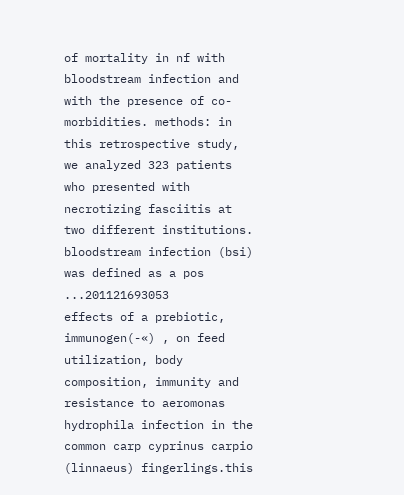of mortality in nf with bloodstream infection and with the presence of co-morbidities. methods: in this retrospective study, we analyzed 323 patients who presented with necrotizing fasciitis at two different institutions. bloodstream infection (bsi) was defined as a pos ...201121693053
effects of a prebiotic, immunogen(-«) , on feed utilization, body composition, immunity and resistance to aeromonas hydrophila infection in the common carp cyprinus carpio (linnaeus) fingerlings.this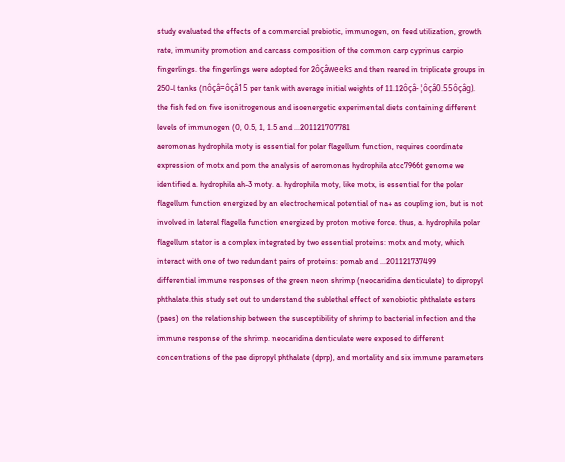study evaluated the effects of a commercial prebiotic, immunogen, on feed utilization, growth rate, immunity promotion and carcass composition of the common carp cyprinus carpio fingerlings. the fingerlings were adopted for 2ôçâweeks and then reared in triplicate groups in 250-l tanks (nôçâ=ôçâ15 per tank with average initial weights of 11.12ôçâ-¦ôçâ0.55ôçâg). the fish fed on five isonitrogenous and isoenergetic experimental diets containing different levels of immunogen (0, 0.5, 1, 1.5 and ...201121707781
aeromonas hydrophila moty is essential for polar flagellum function, requires coordinate expression of motx and pom the analysis of aeromonas hydrophila atcc7966t genome we identified a. hydrophila ah-3 moty. a. hydrophila moty, like motx, is essential for the polar flagellum function energized by an electrochemical potential of na+ as coupling ion, but is not involved in lateral flagella function energized by proton motive force. thus, a. hydrophila polar flagellum stator is a complex integrated by two essential proteins: motx and moty, which interact with one of two redundant pairs of proteins: pomab and ...201121737499
differential immune responses of the green neon shrimp (neocaridina denticulate) to dipropyl phthalate.this study set out to understand the sublethal effect of xenobiotic phthalate esters (paes) on the relationship between the susceptibility of shrimp to bacterial infection and the immune response of the shrimp. neocaridina denticulate were exposed to different concentrations of the pae dipropyl phthalate (dprp), and mortality and six immune parameters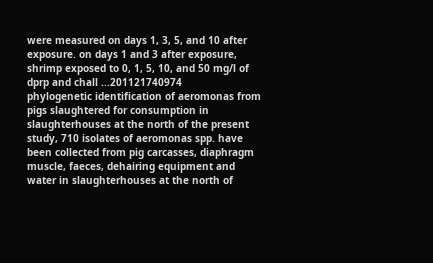were measured on days 1, 3, 5, and 10 after exposure. on days 1 and 3 after exposure, shrimp exposed to 0, 1, 5, 10, and 50 mg/l of dprp and chall ...201121740974
phylogenetic identification of aeromonas from pigs slaughtered for consumption in slaughterhouses at the north of the present study, 710 isolates of aeromonas spp. have been collected from pig carcasses, diaphragm muscle, faeces, dehairing equipment and water in slaughterhouses at the north of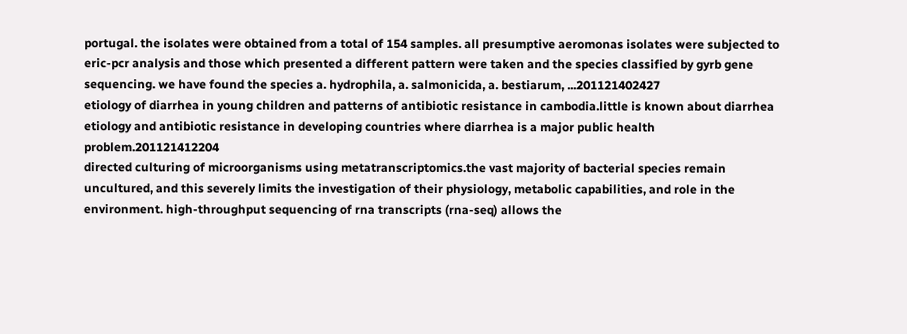portugal. the isolates were obtained from a total of 154 samples. all presumptive aeromonas isolates were subjected to eric-pcr analysis and those which presented a different pattern were taken and the species classified by gyrb gene sequencing. we have found the species a. hydrophila, a. salmonicida, a. bestiarum, ...201121402427
etiology of diarrhea in young children and patterns of antibiotic resistance in cambodia.little is known about diarrhea etiology and antibiotic resistance in developing countries where diarrhea is a major public health problem.201121412204
directed culturing of microorganisms using metatranscriptomics.the vast majority of bacterial species remain uncultured, and this severely limits the investigation of their physiology, metabolic capabilities, and role in the environment. high-throughput sequencing of rna transcripts (rna-seq) allows the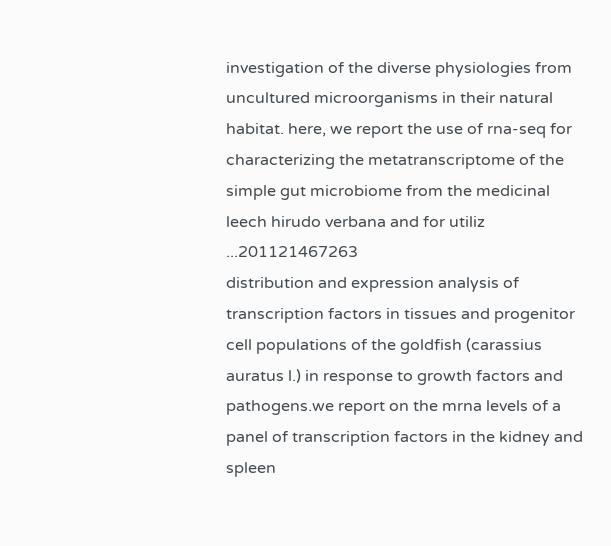investigation of the diverse physiologies from uncultured microorganisms in their natural habitat. here, we report the use of rna-seq for characterizing the metatranscriptome of the simple gut microbiome from the medicinal leech hirudo verbana and for utiliz ...201121467263
distribution and expression analysis of transcription factors in tissues and progenitor cell populations of the goldfish (carassius auratus l.) in response to growth factors and pathogens.we report on the mrna levels of a panel of transcription factors in the kidney and spleen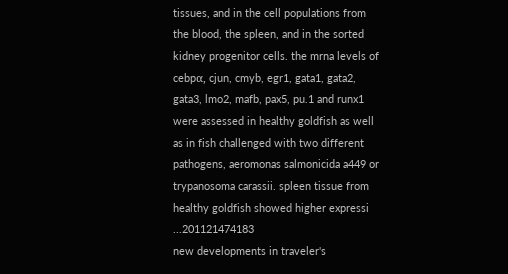tissues, and in the cell populations from the blood, the spleen, and in the sorted kidney progenitor cells. the mrna levels of cebpα, cjun, cmyb, egr1, gata1, gata2, gata3, lmo2, mafb, pax5, pu.1 and runx1 were assessed in healthy goldfish as well as in fish challenged with two different pathogens, aeromonas salmonicida a449 or trypanosoma carassii. spleen tissue from healthy goldfish showed higher expressi ...201121474183
new developments in traveler's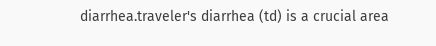diarrhea.traveler's diarrhea (td) is a crucial area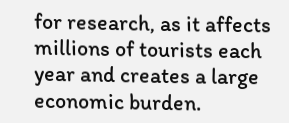for research, as it affects millions of tourists each year and creates a large economic burden.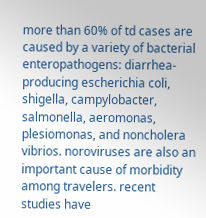more than 60% of td cases are caused by a variety of bacterial enteropathogens: diarrhea-producing escherichia coli, shigella, campylobacter, salmonella, aeromonas, plesiomonas, and noncholera vibrios. noroviruses are also an important cause of morbidity among travelers. recent studies have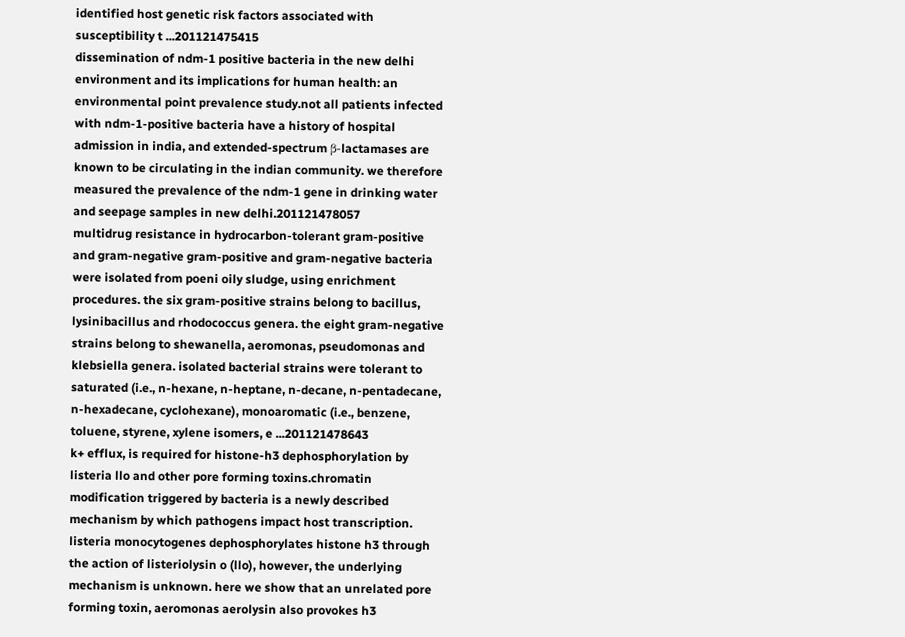identified host genetic risk factors associated with susceptibility t ...201121475415
dissemination of ndm-1 positive bacteria in the new delhi environment and its implications for human health: an environmental point prevalence study.not all patients infected with ndm-1-positive bacteria have a history of hospital admission in india, and extended-spectrum β-lactamases are known to be circulating in the indian community. we therefore measured the prevalence of the ndm-1 gene in drinking water and seepage samples in new delhi.201121478057
multidrug resistance in hydrocarbon-tolerant gram-positive and gram-negative gram-positive and gram-negative bacteria were isolated from poeni oily sludge, using enrichment procedures. the six gram-positive strains belong to bacillus, lysinibacillus and rhodococcus genera. the eight gram-negative strains belong to shewanella, aeromonas, pseudomonas and klebsiella genera. isolated bacterial strains were tolerant to saturated (i.e., n-hexane, n-heptane, n-decane, n-pentadecane, n-hexadecane, cyclohexane), monoaromatic (i.e., benzene, toluene, styrene, xylene isomers, e ...201121478643
k+ efflux, is required for histone-h3 dephosphorylation by listeria llo and other pore forming toxins.chromatin modification triggered by bacteria is a newly described mechanism by which pathogens impact host transcription. listeria monocytogenes dephosphorylates histone h3 through the action of listeriolysin o (llo), however, the underlying mechanism is unknown. here we show that an unrelated pore forming toxin, aeromonas aerolysin also provokes h3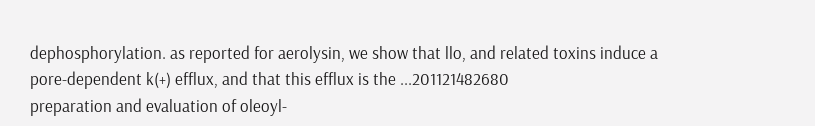dephosphorylation. as reported for aerolysin, we show that llo, and related toxins induce a pore-dependent k(+) efflux, and that this efflux is the ...201121482680
preparation and evaluation of oleoyl-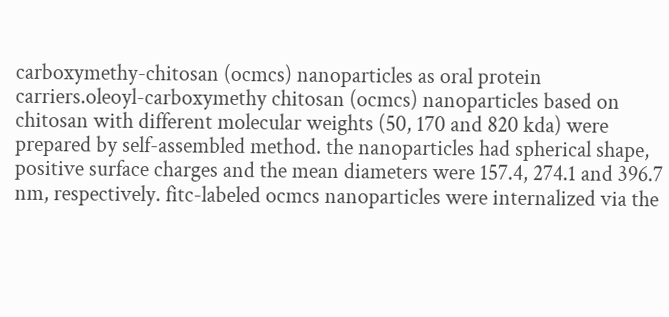carboxymethy-chitosan (ocmcs) nanoparticles as oral protein carriers.oleoyl-carboxymethy chitosan (ocmcs) nanoparticles based on chitosan with different molecular weights (50, 170 and 820 kda) were prepared by self-assembled method. the nanoparticles had spherical shape, positive surface charges and the mean diameters were 157.4, 274.1 and 396.7 nm, respectively. fitc-labeled ocmcs nanoparticles were internalized via the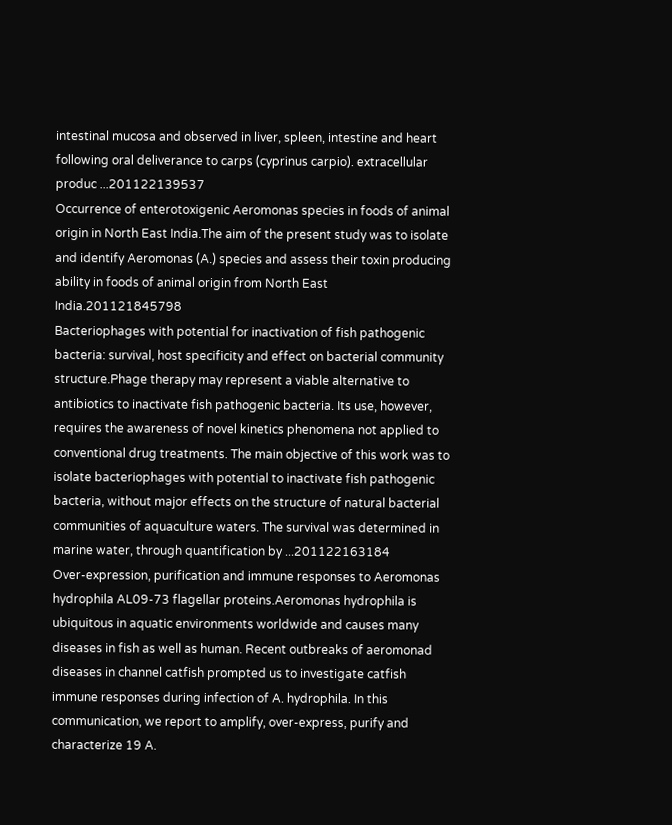intestinal mucosa and observed in liver, spleen, intestine and heart following oral deliverance to carps (cyprinus carpio). extracellular produc ...201122139537
Occurrence of enterotoxigenic Aeromonas species in foods of animal origin in North East India.The aim of the present study was to isolate and identify Aeromonas (A.) species and assess their toxin producing ability in foods of animal origin from North East India.201121845798
Bacteriophages with potential for inactivation of fish pathogenic bacteria: survival, host specificity and effect on bacterial community structure.Phage therapy may represent a viable alternative to antibiotics to inactivate fish pathogenic bacteria. Its use, however, requires the awareness of novel kinetics phenomena not applied to conventional drug treatments. The main objective of this work was to isolate bacteriophages with potential to inactivate fish pathogenic bacteria, without major effects on the structure of natural bacterial communities of aquaculture waters. The survival was determined in marine water, through quantification by ...201122163184
Over-expression, purification and immune responses to Aeromonas hydrophila AL09-73 flagellar proteins.Aeromonas hydrophila is ubiquitous in aquatic environments worldwide and causes many diseases in fish as well as human. Recent outbreaks of aeromonad diseases in channel catfish prompted us to investigate catfish immune responses during infection of A. hydrophila. In this communication, we report to amplify, over-express, purify and characterize 19 A.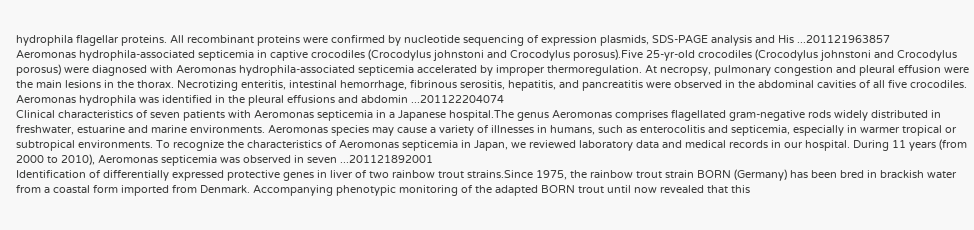hydrophila flagellar proteins. All recombinant proteins were confirmed by nucleotide sequencing of expression plasmids, SDS-PAGE analysis and His ...201121963857
Aeromonas hydrophila-associated septicemia in captive crocodiles (Crocodylus johnstoni and Crocodylus porosus).Five 25-yr-old crocodiles (Crocodylus johnstoni and Crocodylus porosus) were diagnosed with Aeromonas hydrophila-associated septicemia accelerated by improper thermoregulation. At necropsy, pulmonary congestion and pleural effusion were the main lesions in the thorax. Necrotizing enteritis, intestinal hemorrhage, fibrinous serositis, hepatitis, and pancreatitis were observed in the abdominal cavities of all five crocodiles. Aeromonas hydrophila was identified in the pleural effusions and abdomin ...201122204074
Clinical characteristics of seven patients with Aeromonas septicemia in a Japanese hospital.The genus Aeromonas comprises flagellated gram-negative rods widely distributed in freshwater, estuarine and marine environments. Aeromonas species may cause a variety of illnesses in humans, such as enterocolitis and septicemia, especially in warmer tropical or subtropical environments. To recognize the characteristics of Aeromonas septicemia in Japan, we reviewed laboratory data and medical records in our hospital. During 11 years (from 2000 to 2010), Aeromonas septicemia was observed in seven ...201121892001
Identification of differentially expressed protective genes in liver of two rainbow trout strains.Since 1975, the rainbow trout strain BORN (Germany) has been bred in brackish water from a coastal form imported from Denmark. Accompanying phenotypic monitoring of the adapted BORN trout until now revealed that this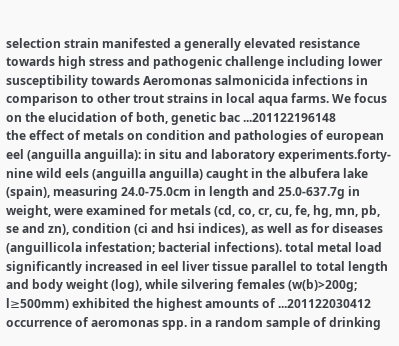selection strain manifested a generally elevated resistance towards high stress and pathogenic challenge including lower susceptibility towards Aeromonas salmonicida infections in comparison to other trout strains in local aqua farms. We focus on the elucidation of both, genetic bac ...201122196148
the effect of metals on condition and pathologies of european eel (anguilla anguilla): in situ and laboratory experiments.forty-nine wild eels (anguilla anguilla) caught in the albufera lake (spain), measuring 24.0-75.0cm in length and 25.0-637.7g in weight, were examined for metals (cd, co, cr, cu, fe, hg, mn, pb, se and zn), condition (ci and hsi indices), as well as for diseases (anguillicola infestation; bacterial infections). total metal load significantly increased in eel liver tissue parallel to total length and body weight (log), while silvering females (w(b)>200g; l≥500mm) exhibited the highest amounts of ...201122030412
occurrence of aeromonas spp. in a random sample of drinking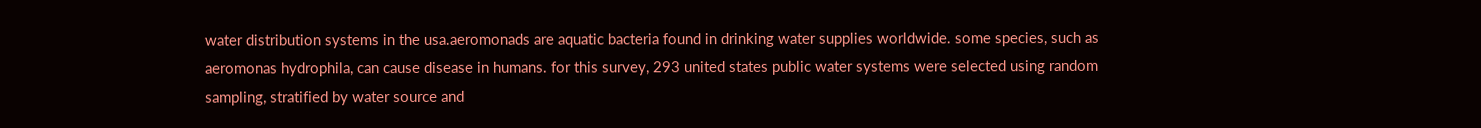water distribution systems in the usa.aeromonads are aquatic bacteria found in drinking water supplies worldwide. some species, such as aeromonas hydrophila, can cause disease in humans. for this survey, 293 united states public water systems were selected using random sampling, stratified by water source and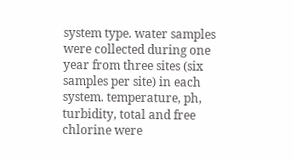system type. water samples were collected during one year from three sites (six samples per site) in each system. temperature, ph, turbidity, total and free chlorine were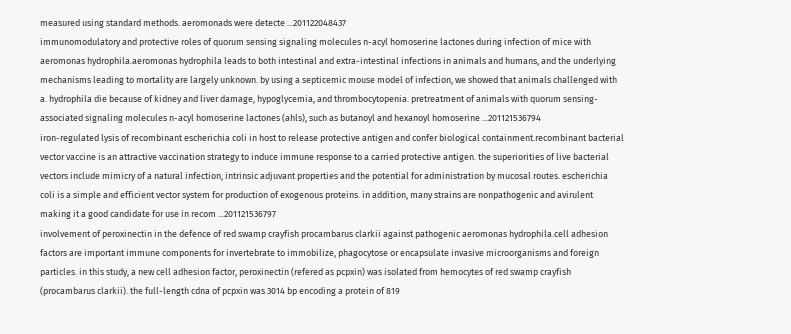measured using standard methods. aeromonads were detecte ...201122048437
immunomodulatory and protective roles of quorum sensing signaling molecules n-acyl homoserine lactones during infection of mice with aeromonas hydrophila.aeromonas hydrophila leads to both intestinal and extra-intestinal infections in animals and humans, and the underlying mechanisms leading to mortality are largely unknown. by using a septicemic mouse model of infection, we showed that animals challenged with a. hydrophila die because of kidney and liver damage, hypoglycemia, and thrombocytopenia. pretreatment of animals with quorum sensing-associated signaling molecules n-acyl homoserine lactones (ahls), such as butanoyl and hexanoyl homoserine ...201121536794
iron-regulated lysis of recombinant escherichia coli in host to release protective antigen and confer biological containment.recombinant bacterial vector vaccine is an attractive vaccination strategy to induce immune response to a carried protective antigen. the superiorities of live bacterial vectors include mimicry of a natural infection, intrinsic adjuvant properties and the potential for administration by mucosal routes. escherichia coli is a simple and efficient vector system for production of exogenous proteins. in addition, many strains are nonpathogenic and avirulent making it a good candidate for use in recom ...201121536797
involvement of peroxinectin in the defence of red swamp crayfish procambarus clarkii against pathogenic aeromonas hydrophila.cell adhesion factors are important immune components for invertebrate to immobilize, phagocytose or encapsulate invasive microorganisms and foreign particles. in this study, a new cell adhesion factor, peroxinectin (refered as pcpxin) was isolated from hemocytes of red swamp crayfish (procambarus clarkii). the full-length cdna of pcpxin was 3014 bp encoding a protein of 819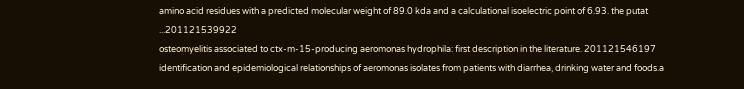amino acid residues with a predicted molecular weight of 89.0 kda and a calculational isoelectric point of 6.93. the putat ...201121539922
osteomyelitis associated to ctx-m-15-producing aeromonas hydrophila: first description in the literature. 201121546197
identification and epidemiological relationships of aeromonas isolates from patients with diarrhea, drinking water and foods.a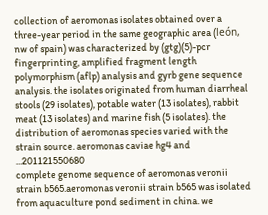collection of aeromonas isolates obtained over a three-year period in the same geographic area (león, nw of spain) was characterized by (gtg)(5)-pcr fingerprinting, amplified fragment length polymorphism (aflp) analysis and gyrb gene sequence analysis. the isolates originated from human diarrheal stools (29 isolates), potable water (13 isolates), rabbit meat (13 isolates) and marine fish (5 isolates). the distribution of aeromonas species varied with the strain source. aeromonas caviae hg4 and ...201121550680
complete genome sequence of aeromonas veronii strain b565.aeromonas veronii strain b565 was isolated from aquaculture pond sediment in china. we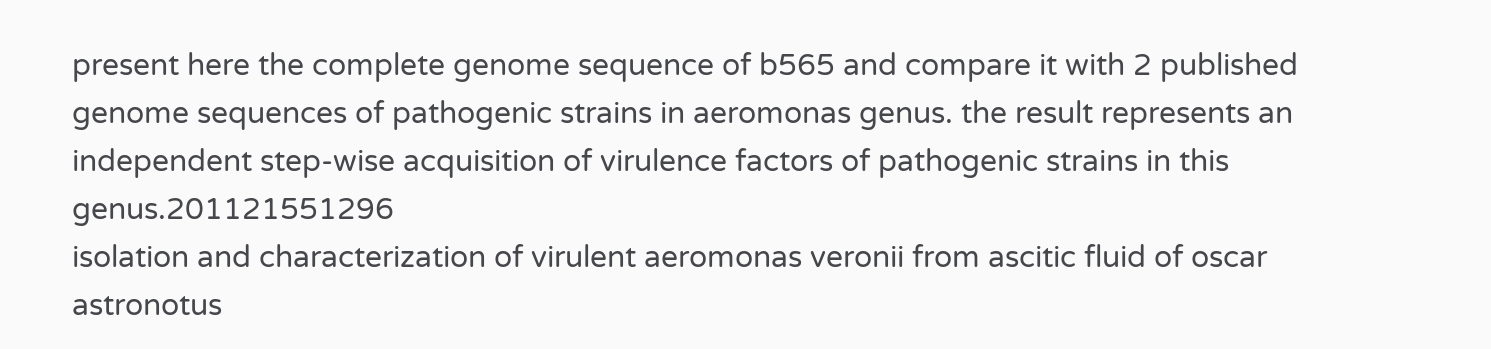present here the complete genome sequence of b565 and compare it with 2 published genome sequences of pathogenic strains in aeromonas genus. the result represents an independent step-wise acquisition of virulence factors of pathogenic strains in this genus.201121551296
isolation and characterization of virulent aeromonas veronii from ascitic fluid of oscar astronotus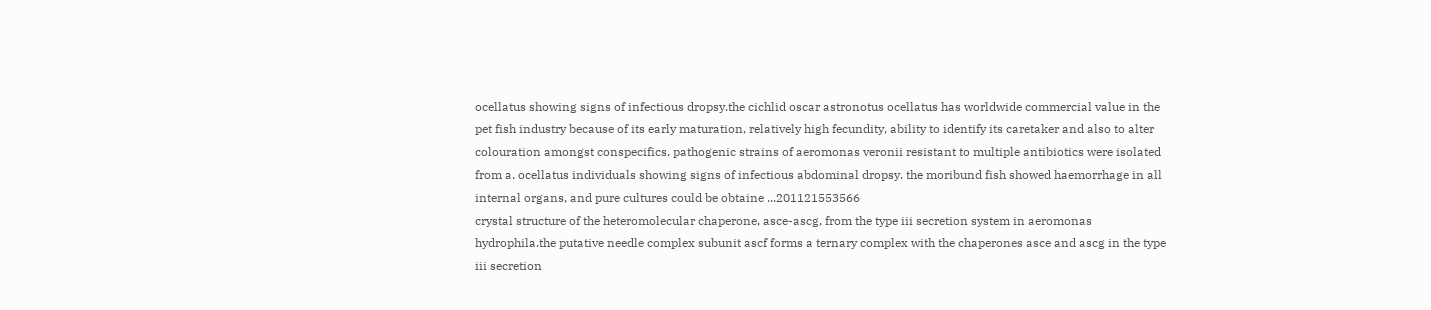ocellatus showing signs of infectious dropsy.the cichlid oscar astronotus ocellatus has worldwide commercial value in the pet fish industry because of its early maturation, relatively high fecundity, ability to identify its caretaker and also to alter colouration amongst conspecifics. pathogenic strains of aeromonas veronii resistant to multiple antibiotics were isolated from a. ocellatus individuals showing signs of infectious abdominal dropsy. the moribund fish showed haemorrhage in all internal organs, and pure cultures could be obtaine ...201121553566
crystal structure of the heteromolecular chaperone, asce-ascg, from the type iii secretion system in aeromonas hydrophila.the putative needle complex subunit ascf forms a ternary complex with the chaperones asce and ascg in the type iii secretion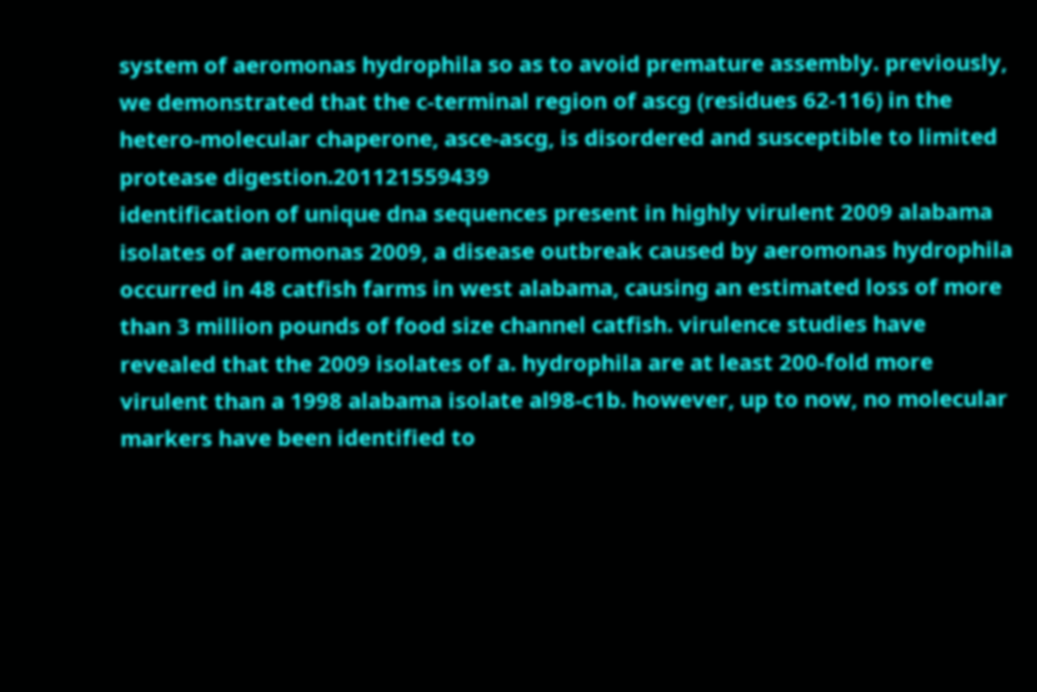system of aeromonas hydrophila so as to avoid premature assembly. previously, we demonstrated that the c-terminal region of ascg (residues 62-116) in the hetero-molecular chaperone, asce-ascg, is disordered and susceptible to limited protease digestion.201121559439
identification of unique dna sequences present in highly virulent 2009 alabama isolates of aeromonas 2009, a disease outbreak caused by aeromonas hydrophila occurred in 48 catfish farms in west alabama, causing an estimated loss of more than 3 million pounds of food size channel catfish. virulence studies have revealed that the 2009 isolates of a. hydrophila are at least 200-fold more virulent than a 1998 alabama isolate al98-c1b. however, up to now, no molecular markers have been identified to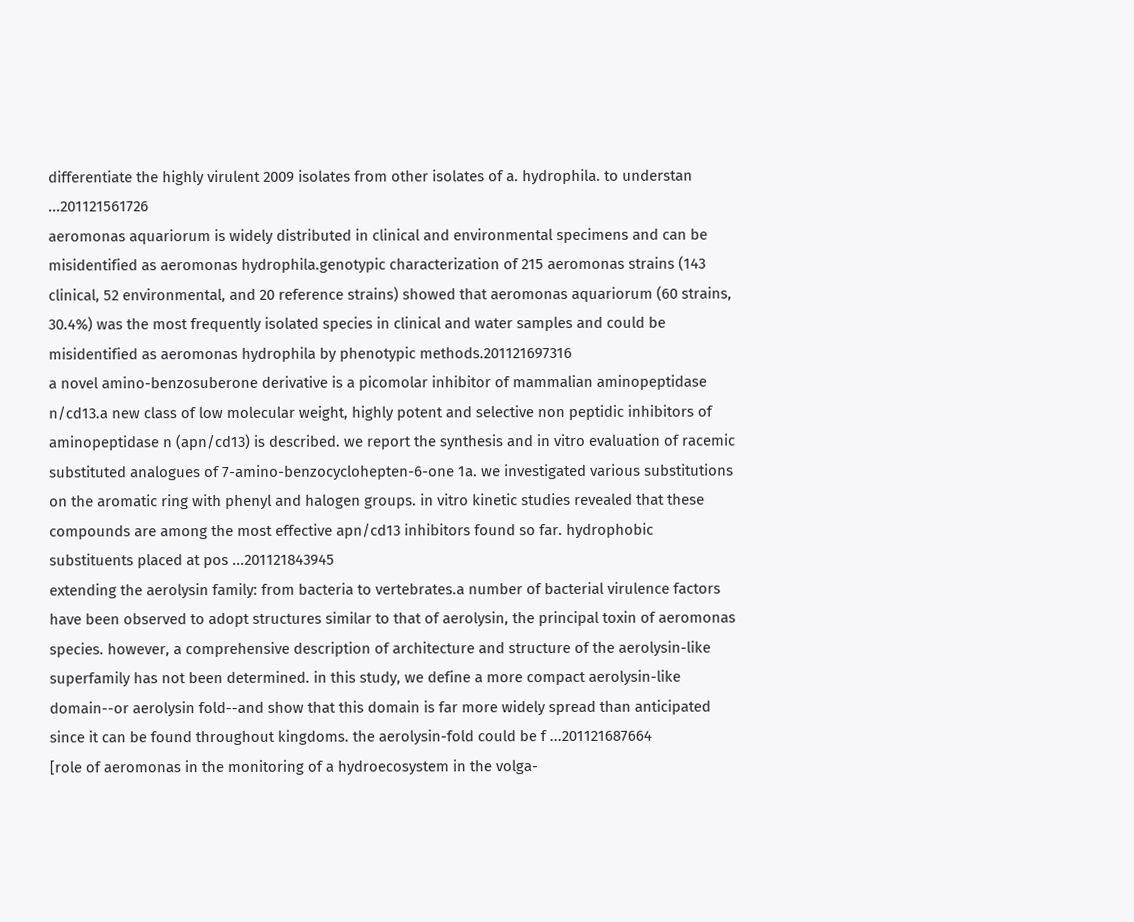differentiate the highly virulent 2009 isolates from other isolates of a. hydrophila. to understan ...201121561726
aeromonas aquariorum is widely distributed in clinical and environmental specimens and can be misidentified as aeromonas hydrophila.genotypic characterization of 215 aeromonas strains (143 clinical, 52 environmental, and 20 reference strains) showed that aeromonas aquariorum (60 strains, 30.4%) was the most frequently isolated species in clinical and water samples and could be misidentified as aeromonas hydrophila by phenotypic methods.201121697316
a novel amino-benzosuberone derivative is a picomolar inhibitor of mammalian aminopeptidase n/cd13.a new class of low molecular weight, highly potent and selective non peptidic inhibitors of aminopeptidase n (apn/cd13) is described. we report the synthesis and in vitro evaluation of racemic substituted analogues of 7-amino-benzocyclohepten-6-one 1a. we investigated various substitutions on the aromatic ring with phenyl and halogen groups. in vitro kinetic studies revealed that these compounds are among the most effective apn/cd13 inhibitors found so far. hydrophobic substituents placed at pos ...201121843945
extending the aerolysin family: from bacteria to vertebrates.a number of bacterial virulence factors have been observed to adopt structures similar to that of aerolysin, the principal toxin of aeromonas species. however, a comprehensive description of architecture and structure of the aerolysin-like superfamily has not been determined. in this study, we define a more compact aerolysin-like domain--or aerolysin fold--and show that this domain is far more widely spread than anticipated since it can be found throughout kingdoms. the aerolysin-fold could be f ...201121687664
[role of aeromonas in the monitoring of a hydroecosystem in the volga-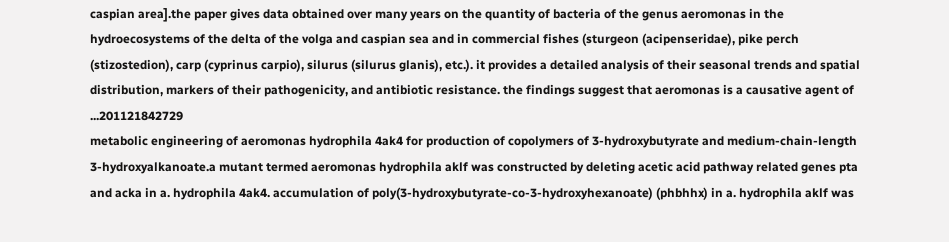caspian area].the paper gives data obtained over many years on the quantity of bacteria of the genus aeromonas in the hydroecosystems of the delta of the volga and caspian sea and in commercial fishes (sturgeon (acipenseridae), pike perch (stizostedion), carp (cyprinus carpio), silurus (silurus glanis), etc.). it provides a detailed analysis of their seasonal trends and spatial distribution, markers of their pathogenicity, and antibiotic resistance. the findings suggest that aeromonas is a causative agent of ...201121842729
metabolic engineering of aeromonas hydrophila 4ak4 for production of copolymers of 3-hydroxybutyrate and medium-chain-length 3-hydroxyalkanoate.a mutant termed aeromonas hydrophila aklf was constructed by deleting acetic acid pathway related genes pta and acka in a. hydrophila 4ak4. accumulation of poly(3-hydroxybutyrate-co-3-hydroxyhexanoate) (phbhhx) in a. hydrophila aklf was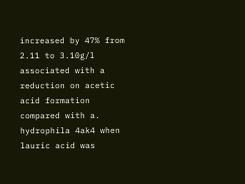increased by 47% from 2.11 to 3.10g/l associated with a reduction on acetic acid formation compared with a. hydrophila 4ak4 when lauric acid was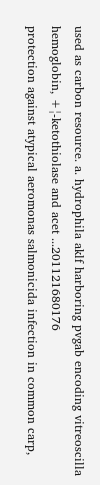used as carbon resource. a. hydrophila aklf harboring pvgab encoding vitreoscilla hemoglobin, +¦-ketothiolase and acet ...201121680176
protection against atypical aeromonas salmonicida infection in common carp,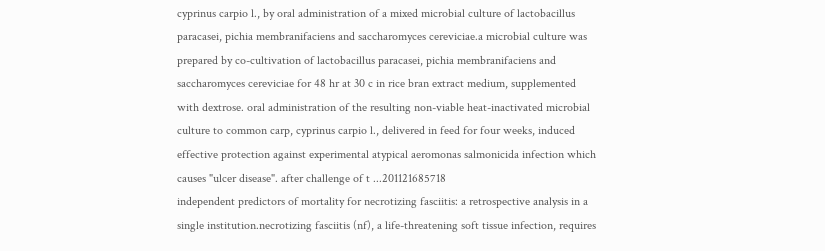cyprinus carpio l., by oral administration of a mixed microbial culture of lactobacillus paracasei, pichia membranifaciens and saccharomyces cereviciae.a microbial culture was prepared by co-cultivation of lactobacillus paracasei, pichia membranifaciens and saccharomyces cereviciae for 48 hr at 30 c in rice bran extract medium, supplemented with dextrose. oral administration of the resulting non-viable heat-inactivated microbial culture to common carp, cyprinus carpio l., delivered in feed for four weeks, induced effective protection against experimental atypical aeromonas salmonicida infection which causes "ulcer disease". after challenge of t ...201121685718
independent predictors of mortality for necrotizing fasciitis: a retrospective analysis in a single institution.necrotizing fasciitis (nf), a life-threatening soft tissue infection, requires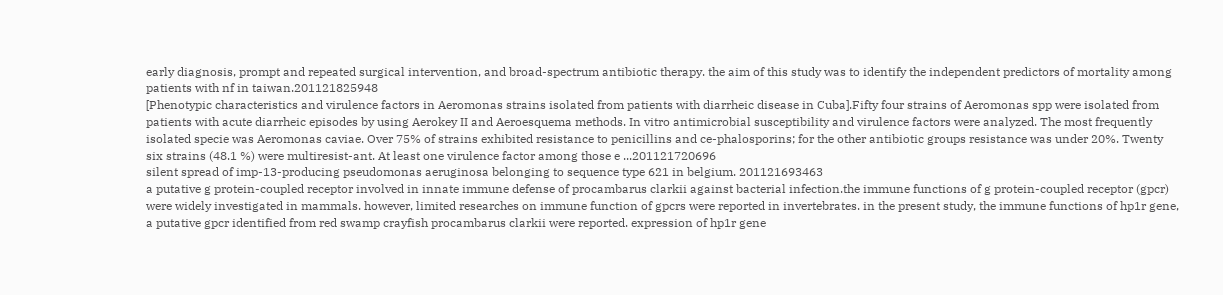early diagnosis, prompt and repeated surgical intervention, and broad-spectrum antibiotic therapy. the aim of this study was to identify the independent predictors of mortality among patients with nf in taiwan.201121825948
[Phenotypic characteristics and virulence factors in Aeromonas strains isolated from patients with diarrheic disease in Cuba].Fifty four strains of Aeromonas spp were isolated from patients with acute diarrheic episodes by using Aerokey II and Aeroesquema methods. In vitro antimicrobial susceptibility and virulence factors were analyzed. The most frequently isolated specie was Aeromonas caviae. Over 75% of strains exhibited resistance to penicillins and ce-phalosporins; for the other antibiotic groups resistance was under 20%. Twenty six strains (48.1 %) were multiresist-ant. At least one virulence factor among those e ...201121720696
silent spread of imp-13-producing pseudomonas aeruginosa belonging to sequence type 621 in belgium. 201121693463
a putative g protein-coupled receptor involved in innate immune defense of procambarus clarkii against bacterial infection.the immune functions of g protein-coupled receptor (gpcr) were widely investigated in mammals. however, limited researches on immune function of gpcrs were reported in invertebrates. in the present study, the immune functions of hp1r gene, a putative gpcr identified from red swamp crayfish procambarus clarkii were reported. expression of hp1r gene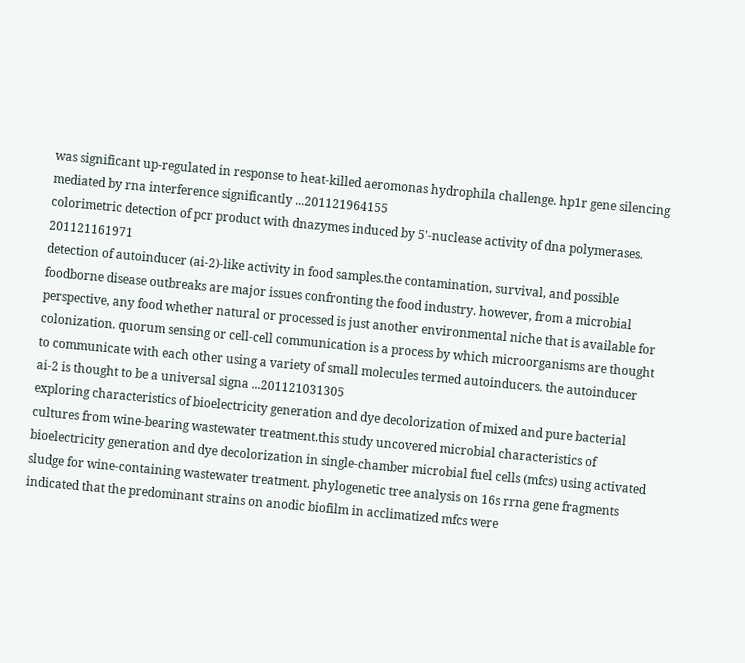was significant up-regulated in response to heat-killed aeromonas hydrophila challenge. hp1r gene silencing mediated by rna interference significantly ...201121964155
colorimetric detection of pcr product with dnazymes induced by 5'-nuclease activity of dna polymerases. 201121161971
detection of autoinducer (ai-2)-like activity in food samples.the contamination, survival, and possible foodborne disease outbreaks are major issues confronting the food industry. however, from a microbial perspective, any food whether natural or processed is just another environmental niche that is available for colonization. quorum sensing or cell-cell communication is a process by which microorganisms are thought to communicate with each other using a variety of small molecules termed autoinducers. the autoinducer ai-2 is thought to be a universal signa ...201121031305
exploring characteristics of bioelectricity generation and dye decolorization of mixed and pure bacterial cultures from wine-bearing wastewater treatment.this study uncovered microbial characteristics of bioelectricity generation and dye decolorization in single-chamber microbial fuel cells (mfcs) using activated sludge for wine-containing wastewater treatment. phylogenetic tree analysis on 16s rrna gene fragments indicated that the predominant strains on anodic biofilm in acclimatized mfcs were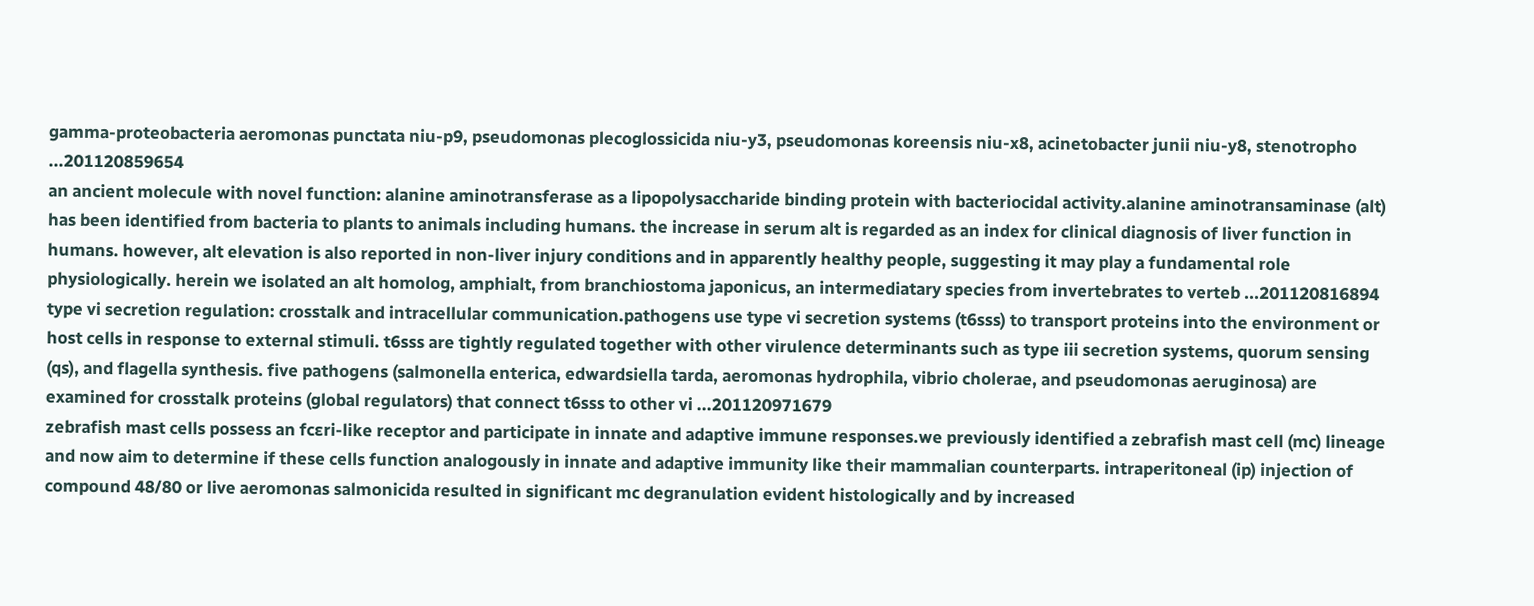gamma-proteobacteria aeromonas punctata niu-p9, pseudomonas plecoglossicida niu-y3, pseudomonas koreensis niu-x8, acinetobacter junii niu-y8, stenotropho ...201120859654
an ancient molecule with novel function: alanine aminotransferase as a lipopolysaccharide binding protein with bacteriocidal activity.alanine aminotransaminase (alt) has been identified from bacteria to plants to animals including humans. the increase in serum alt is regarded as an index for clinical diagnosis of liver function in humans. however, alt elevation is also reported in non-liver injury conditions and in apparently healthy people, suggesting it may play a fundamental role physiologically. herein we isolated an alt homolog, amphialt, from branchiostoma japonicus, an intermediatary species from invertebrates to verteb ...201120816894
type vi secretion regulation: crosstalk and intracellular communication.pathogens use type vi secretion systems (t6sss) to transport proteins into the environment or host cells in response to external stimuli. t6sss are tightly regulated together with other virulence determinants such as type iii secretion systems, quorum sensing (qs), and flagella synthesis. five pathogens (salmonella enterica, edwardsiella tarda, aeromonas hydrophila, vibrio cholerae, and pseudomonas aeruginosa) are examined for crosstalk proteins (global regulators) that connect t6sss to other vi ...201120971679
zebrafish mast cells possess an fcɛri-like receptor and participate in innate and adaptive immune responses.we previously identified a zebrafish mast cell (mc) lineage and now aim to determine if these cells function analogously in innate and adaptive immunity like their mammalian counterparts. intraperitoneal (ip) injection of compound 48/80 or live aeromonas salmonicida resulted in significant mc degranulation evident histologically and by increased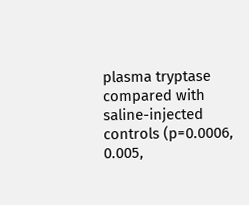plasma tryptase compared with saline-injected controls (p=0.0006, 0.005,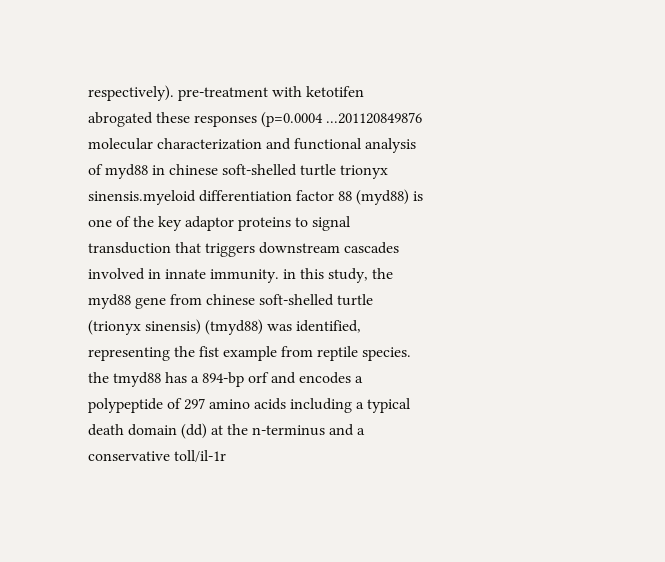respectively). pre-treatment with ketotifen abrogated these responses (p=0.0004 ...201120849876
molecular characterization and functional analysis of myd88 in chinese soft-shelled turtle trionyx sinensis.myeloid differentiation factor 88 (myd88) is one of the key adaptor proteins to signal transduction that triggers downstream cascades involved in innate immunity. in this study, the myd88 gene from chinese soft-shelled turtle (trionyx sinensis) (tmyd88) was identified, representing the fist example from reptile species. the tmyd88 has a 894-bp orf and encodes a polypeptide of 297 amino acids including a typical death domain (dd) at the n-terminus and a conservative toll/il-1r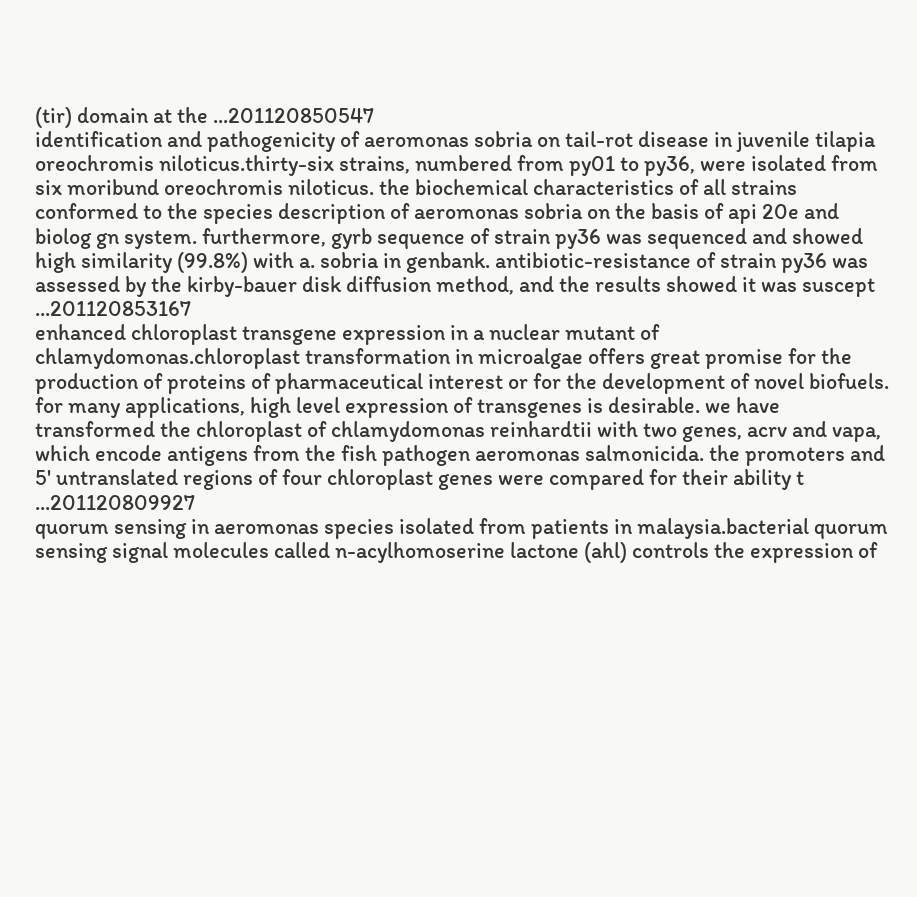(tir) domain at the ...201120850547
identification and pathogenicity of aeromonas sobria on tail-rot disease in juvenile tilapia oreochromis niloticus.thirty-six strains, numbered from py01 to py36, were isolated from six moribund oreochromis niloticus. the biochemical characteristics of all strains conformed to the species description of aeromonas sobria on the basis of api 20e and biolog gn system. furthermore, gyrb sequence of strain py36 was sequenced and showed high similarity (99.8%) with a. sobria in genbank. antibiotic-resistance of strain py36 was assessed by the kirby-bauer disk diffusion method, and the results showed it was suscept ...201120853167
enhanced chloroplast transgene expression in a nuclear mutant of chlamydomonas.chloroplast transformation in microalgae offers great promise for the production of proteins of pharmaceutical interest or for the development of novel biofuels. for many applications, high level expression of transgenes is desirable. we have transformed the chloroplast of chlamydomonas reinhardtii with two genes, acrv and vapa, which encode antigens from the fish pathogen aeromonas salmonicida. the promoters and 5' untranslated regions of four chloroplast genes were compared for their ability t ...201120809927
quorum sensing in aeromonas species isolated from patients in malaysia.bacterial quorum sensing signal molecules called n-acylhomoserine lactone (ahl) controls the expression of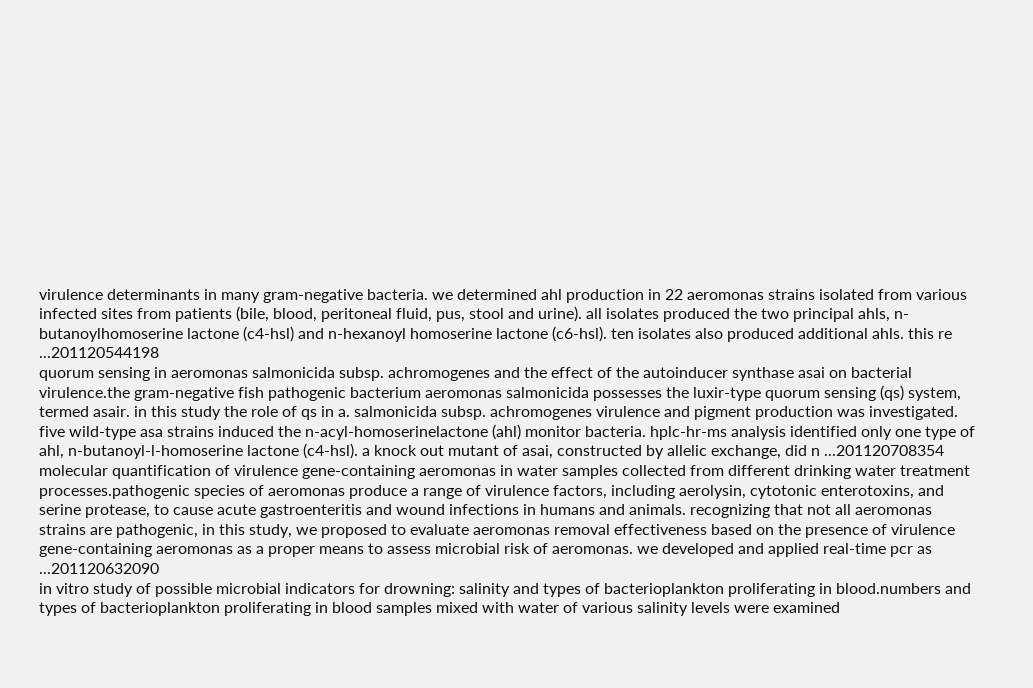virulence determinants in many gram-negative bacteria. we determined ahl production in 22 aeromonas strains isolated from various infected sites from patients (bile, blood, peritoneal fluid, pus, stool and urine). all isolates produced the two principal ahls, n-butanoylhomoserine lactone (c4-hsl) and n-hexanoyl homoserine lactone (c6-hsl). ten isolates also produced additional ahls. this re ...201120544198
quorum sensing in aeromonas salmonicida subsp. achromogenes and the effect of the autoinducer synthase asai on bacterial virulence.the gram-negative fish pathogenic bacterium aeromonas salmonicida possesses the luxir-type quorum sensing (qs) system, termed asair. in this study the role of qs in a. salmonicida subsp. achromogenes virulence and pigment production was investigated. five wild-type asa strains induced the n-acyl-homoserinelactone (ahl) monitor bacteria. hplc-hr-ms analysis identified only one type of ahl, n-butanoyl-l-homoserine lactone (c4-hsl). a knock out mutant of asai, constructed by allelic exchange, did n ...201120708354
molecular quantification of virulence gene-containing aeromonas in water samples collected from different drinking water treatment processes.pathogenic species of aeromonas produce a range of virulence factors, including aerolysin, cytotonic enterotoxins, and serine protease, to cause acute gastroenteritis and wound infections in humans and animals. recognizing that not all aeromonas strains are pathogenic, in this study, we proposed to evaluate aeromonas removal effectiveness based on the presence of virulence gene-containing aeromonas as a proper means to assess microbial risk of aeromonas. we developed and applied real-time pcr as ...201120632090
in vitro study of possible microbial indicators for drowning: salinity and types of bacterioplankton proliferating in blood.numbers and types of bacterioplankton proliferating in blood samples mixed with water of various salinity levels were examined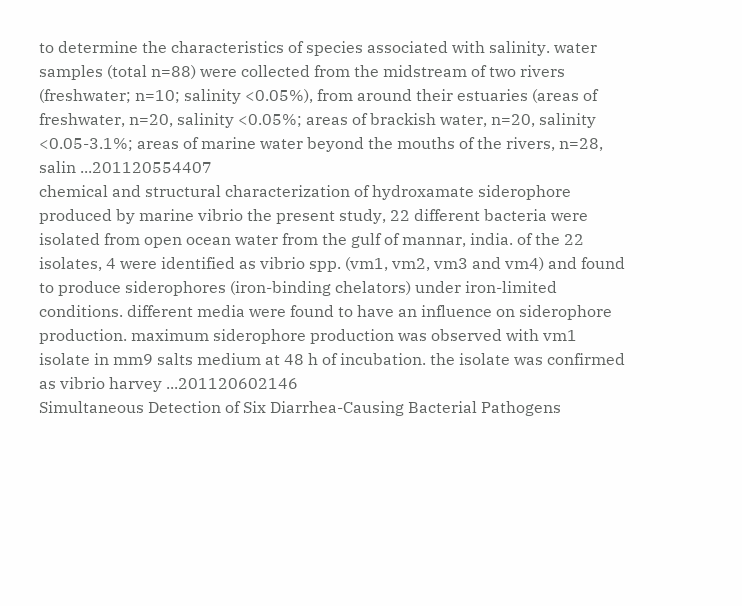to determine the characteristics of species associated with salinity. water samples (total n=88) were collected from the midstream of two rivers (freshwater; n=10; salinity <0.05%), from around their estuaries (areas of freshwater, n=20, salinity <0.05%; areas of brackish water, n=20, salinity <0.05-3.1%; areas of marine water beyond the mouths of the rivers, n=28, salin ...201120554407
chemical and structural characterization of hydroxamate siderophore produced by marine vibrio the present study, 22 different bacteria were isolated from open ocean water from the gulf of mannar, india. of the 22 isolates, 4 were identified as vibrio spp. (vm1, vm2, vm3 and vm4) and found to produce siderophores (iron-binding chelators) under iron-limited conditions. different media were found to have an influence on siderophore production. maximum siderophore production was observed with vm1 isolate in mm9 salts medium at 48 h of incubation. the isolate was confirmed as vibrio harvey ...201120602146
Simultaneous Detection of Six Diarrhea-Causing Bacterial Pathogens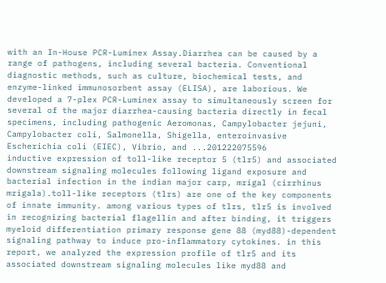with an In-House PCR-Luminex Assay.Diarrhea can be caused by a range of pathogens, including several bacteria. Conventional diagnostic methods, such as culture, biochemical tests, and enzyme-linked immunosorbent assay (ELISA), are laborious. We developed a 7-plex PCR-Luminex assay to simultaneously screen for several of the major diarrhea-causing bacteria directly in fecal specimens, including pathogenic Aeromonas, Campylobacter jejuni, Campylobacter coli, Salmonella, Shigella, enteroinvasive Escherichia coli (EIEC), Vibrio, and ...201222075596
inductive expression of toll-like receptor 5 (tlr5) and associated downstream signaling molecules following ligand exposure and bacterial infection in the indian major carp, mrigal (cirrhinus mrigala).toll-like receptors (tlrs) are one of the key components of innate immunity. among various types of tlrs, tlr5 is involved in recognizing bacterial flagellin and after binding, it triggers myeloid differentiation primary response gene 88 (myd88)-dependent signaling pathway to induce pro-inflammatory cytokines. in this report, we analyzed the expression profile of tlr5 and its associated downstream signaling molecules like myd88 and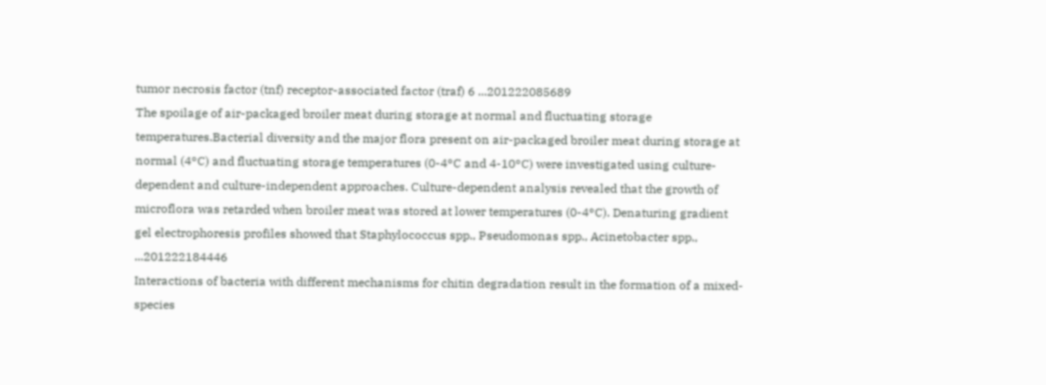tumor necrosis factor (tnf) receptor-associated factor (traf) 6 ...201222085689
The spoilage of air-packaged broiler meat during storage at normal and fluctuating storage temperatures.Bacterial diversity and the major flora present on air-packaged broiler meat during storage at normal (4°C) and fluctuating storage temperatures (0-4°C and 4-10°C) were investigated using culture-dependent and culture-independent approaches. Culture-dependent analysis revealed that the growth of microflora was retarded when broiler meat was stored at lower temperatures (0-4°C). Denaturing gradient gel electrophoresis profiles showed that Staphylococcus spp., Pseudomonas spp., Acinetobacter spp., ...201222184446
Interactions of bacteria with different mechanisms for chitin degradation result in the formation of a mixed-species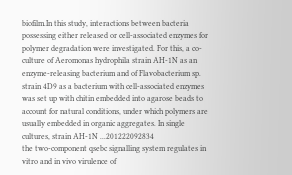biofilm.In this study, interactions between bacteria possessing either released or cell-associated enzymes for polymer degradation were investigated. For this, a co-culture of Aeromonas hydrophila strain AH-1N as an enzyme-releasing bacterium and of Flavobacterium sp. strain 4D9 as a bacterium with cell-associated enzymes was set up with chitin embedded into agarose beads to account for natural conditions, under which polymers are usually embedded in organic aggregates. In single cultures, strain AH-1N ...201222092834
the two-component qsebc signalling system regulates in vitro and in vivo virulence of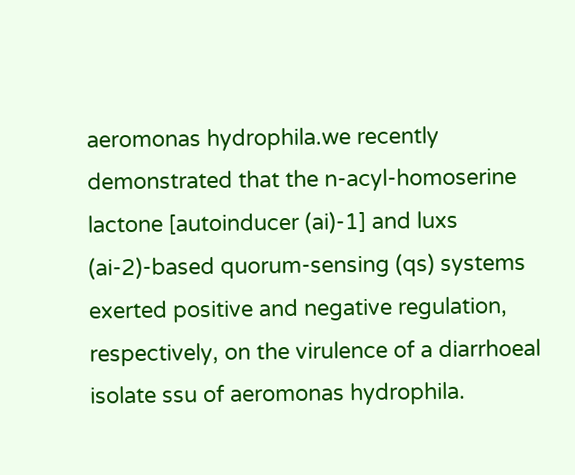aeromonas hydrophila.we recently demonstrated that the n-acyl-homoserine lactone [autoinducer (ai)-1] and luxs (ai-2)-based quorum-sensing (qs) systems exerted positive and negative regulation, respectively, on the virulence of a diarrhoeal isolate ssu of aeromonas hydrophila.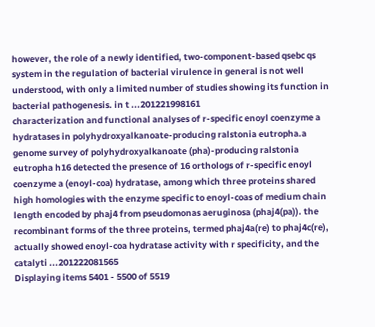however, the role of a newly identified, two-component-based qsebc qs system in the regulation of bacterial virulence in general is not well understood, with only a limited number of studies showing its function in bacterial pathogenesis. in t ...201221998161
characterization and functional analyses of r-specific enoyl coenzyme a hydratases in polyhydroxyalkanoate-producing ralstonia eutropha.a genome survey of polyhydroxyalkanoate (pha)-producing ralstonia eutropha h16 detected the presence of 16 orthologs of r-specific enoyl coenzyme a (enoyl-coa) hydratase, among which three proteins shared high homologies with the enzyme specific to enoyl-coas of medium chain length encoded by phaj4 from pseudomonas aeruginosa (phaj4(pa)). the recombinant forms of the three proteins, termed phaj4a(re) to phaj4c(re), actually showed enoyl-coa hydratase activity with r specificity, and the catalyti ...201222081565
Displaying items 5401 - 5500 of 5519